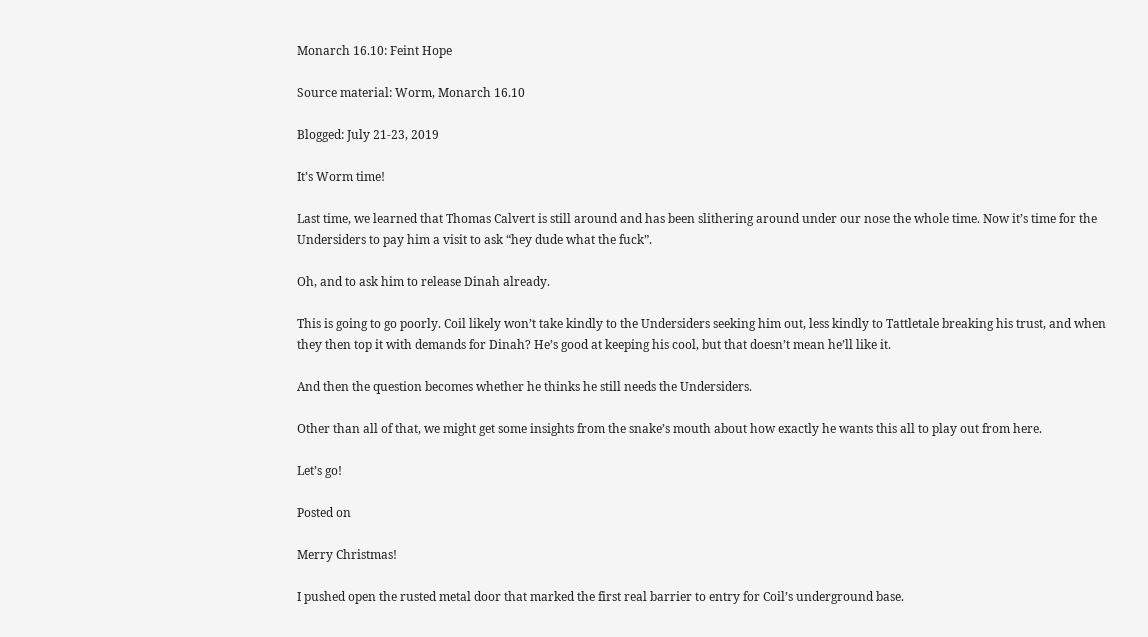Monarch 16.10: Feint Hope

Source material: Worm, Monarch 16.10

Blogged: July 21-23, 2019

It’s Worm time!

Last time, we learned that Thomas Calvert is still around and has been slithering around under our nose the whole time. Now it’s time for the Undersiders to pay him a visit to ask “hey dude what the fuck”.

Oh, and to ask him to release Dinah already.

This is going to go poorly. Coil likely won’t take kindly to the Undersiders seeking him out, less kindly to Tattletale breaking his trust, and when they then top it with demands for Dinah? He’s good at keeping his cool, but that doesn’t mean he’ll like it.

And then the question becomes whether he thinks he still needs the Undersiders.

Other than all of that, we might get some insights from the snake’s mouth about how exactly he wants this all to play out from here.

Let’s go!

Posted on

Merry Christmas!

I pushed open the rusted metal door that marked the first real barrier to entry for Coil’s underground base.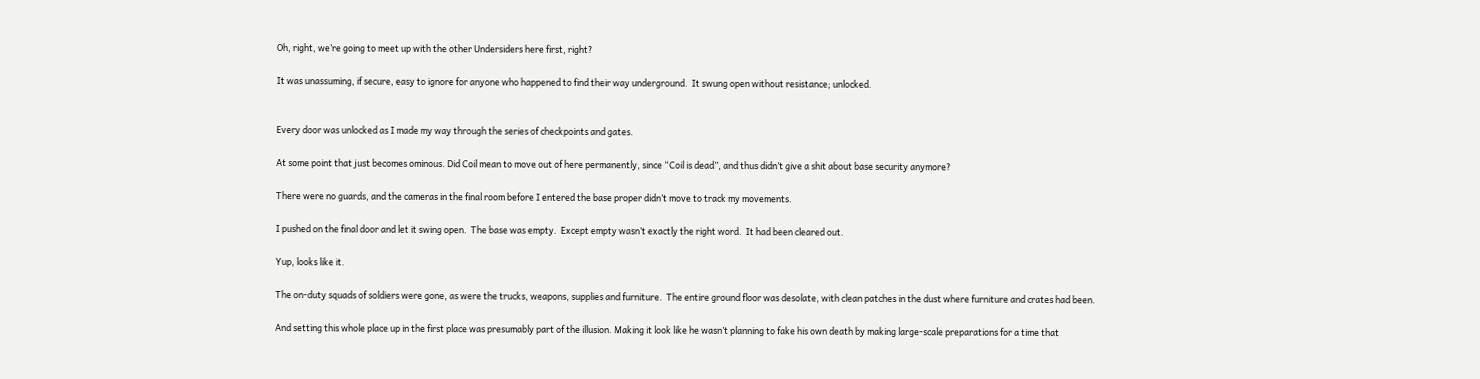Oh, right, we’re going to meet up with the other Undersiders here first, right?

It was unassuming, if secure, easy to ignore for anyone who happened to find their way underground.  It swung open without resistance; unlocked.


Every door was unlocked as I made my way through the series of checkpoints and gates.

At some point that just becomes ominous. Did Coil mean to move out of here permanently, since “Coil is dead”, and thus didn’t give a shit about base security anymore?

There were no guards, and the cameras in the final room before I entered the base proper didn’t move to track my movements.

I pushed on the final door and let it swing open.  The base was empty.  Except empty wasn’t exactly the right word.  It had been cleared out.

Yup, looks like it.

The on-duty squads of soldiers were gone, as were the trucks, weapons, supplies and furniture.  The entire ground floor was desolate, with clean patches in the dust where furniture and crates had been.

And setting this whole place up in the first place was presumably part of the illusion. Making it look like he wasn’t planning to fake his own death by making large-scale preparations for a time that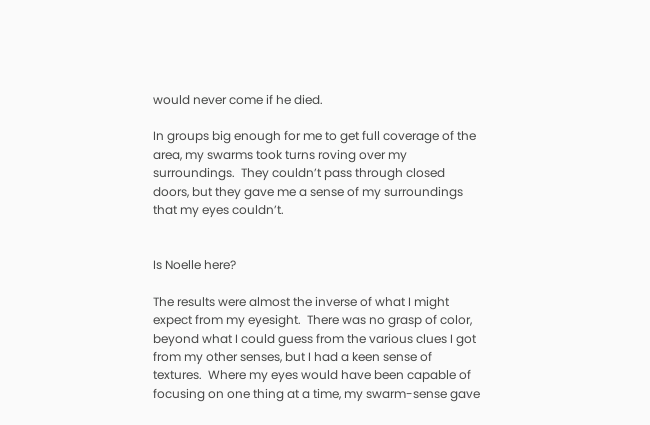would never come if he died.

In groups big enough for me to get full coverage of the area, my swarms took turns roving over my surroundings.  They couldn’t pass through closed doors, but they gave me a sense of my surroundings that my eyes couldn’t.


Is Noelle here?

The results were almost the inverse of what I might expect from my eyesight.  There was no grasp of color, beyond what I could guess from the various clues I got from my other senses, but I had a keen sense of textures.  Where my eyes would have been capable of focusing on one thing at a time, my swarm-sense gave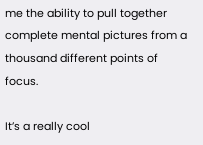me the ability to pull together complete mental pictures from a thousand different points of focus.

It’s a really cool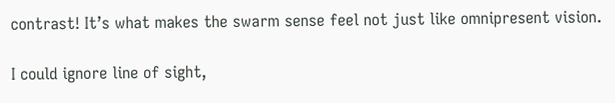contrast! It’s what makes the swarm sense feel not just like omnipresent vision.

I could ignore line of sight,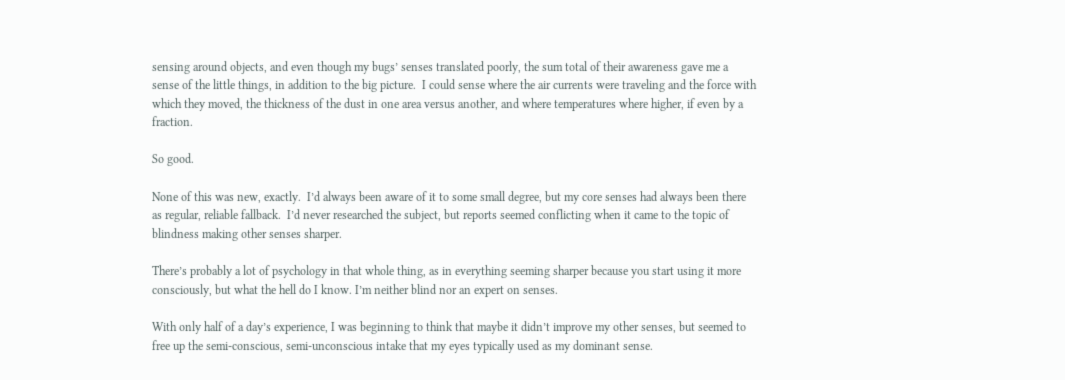sensing around objects, and even though my bugs’ senses translated poorly, the sum total of their awareness gave me a sense of the little things, in addition to the big picture.  I could sense where the air currents were traveling and the force with which they moved, the thickness of the dust in one area versus another, and where temperatures where higher, if even by a fraction.

So good.

None of this was new, exactly.  I’d always been aware of it to some small degree, but my core senses had always been there as regular, reliable fallback.  I’d never researched the subject, but reports seemed conflicting when it came to the topic of blindness making other senses sharper.

There’s probably a lot of psychology in that whole thing, as in everything seeming sharper because you start using it more consciously, but what the hell do I know. I’m neither blind nor an expert on senses.

With only half of a day’s experience, I was beginning to think that maybe it didn’t improve my other senses, but seemed to free up the semi-conscious, semi-unconscious intake that my eyes typically used as my dominant sense.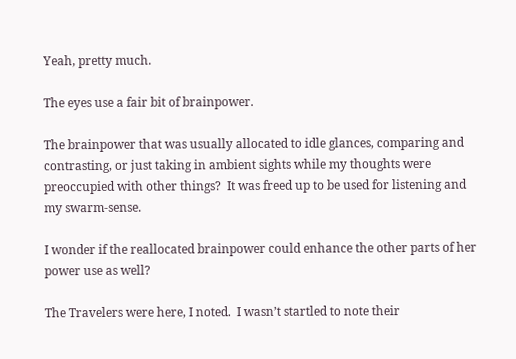Yeah, pretty much.

The eyes use a fair bit of brainpower.

The brainpower that was usually allocated to idle glances, comparing and contrasting, or just taking in ambient sights while my thoughts were preoccupied with other things?  It was freed up to be used for listening and my swarm-sense.

I wonder if the reallocated brainpower could enhance the other parts of her power use as well?

The Travelers were here, I noted.  I wasn’t startled to note their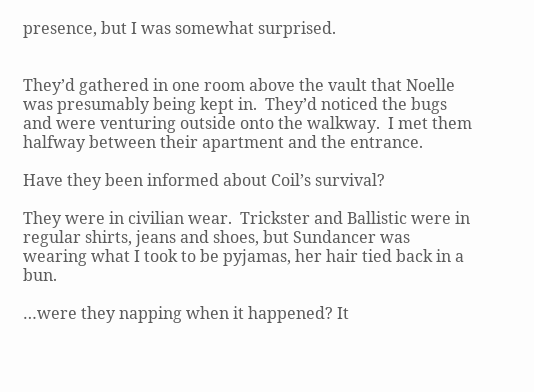presence, but I was somewhat surprised.


They’d gathered in one room above the vault that Noelle was presumably being kept in.  They’d noticed the bugs and were venturing outside onto the walkway.  I met them halfway between their apartment and the entrance.

Have they been informed about Coil’s survival?

They were in civilian wear.  Trickster and Ballistic were in regular shirts, jeans and shoes, but Sundancer was wearing what I took to be pyjamas, her hair tied back in a bun.

…were they napping when it happened? It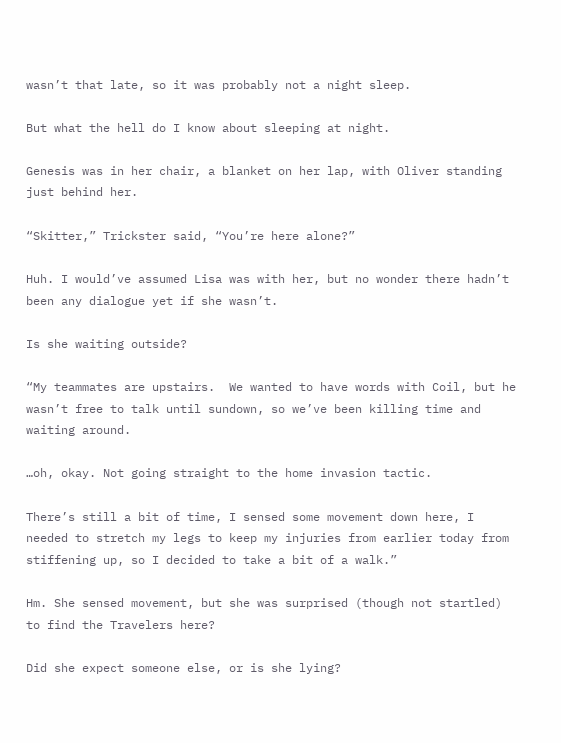wasn’t that late, so it was probably not a night sleep.

But what the hell do I know about sleeping at night.

Genesis was in her chair, a blanket on her lap, with Oliver standing just behind her.

“Skitter,” Trickster said, “You’re here alone?”

Huh. I would’ve assumed Lisa was with her, but no wonder there hadn’t been any dialogue yet if she wasn’t.

Is she waiting outside?

“My teammates are upstairs.  We wanted to have words with Coil, but he wasn’t free to talk until sundown, so we’ve been killing time and waiting around.

…oh, okay. Not going straight to the home invasion tactic.

There’s still a bit of time, I sensed some movement down here, I needed to stretch my legs to keep my injuries from earlier today from stiffening up, so I decided to take a bit of a walk.”

Hm. She sensed movement, but she was surprised (though not startled) to find the Travelers here?

Did she expect someone else, or is she lying?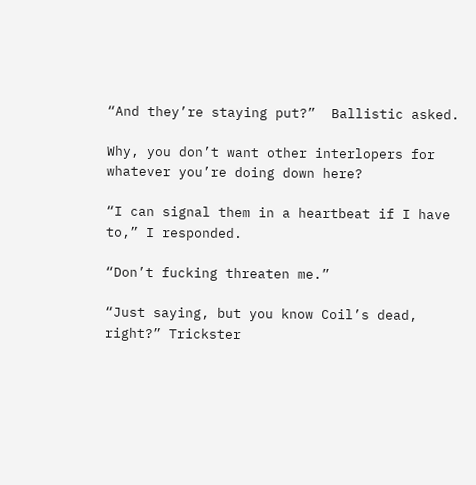“And they’re staying put?”  Ballistic asked.

Why, you don’t want other interlopers for whatever you’re doing down here?

“I can signal them in a heartbeat if I have to,” I responded.

“Don’t fucking threaten me.”

“Just saying, but you know Coil’s dead, right?” Trickster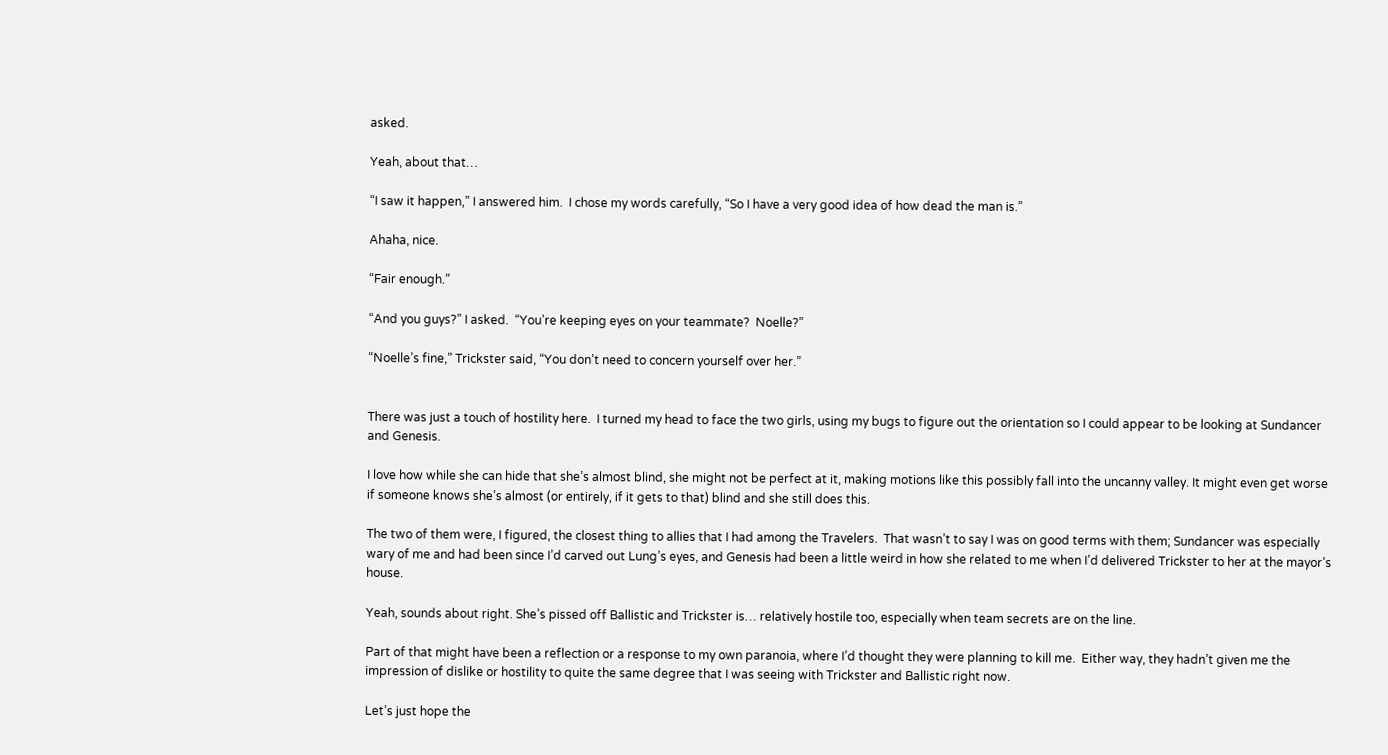asked.

Yeah, about that…

“I saw it happen,” I answered him.  I chose my words carefully, “So I have a very good idea of how dead the man is.”

Ahaha, nice.

“Fair enough.”

“And you guys?” I asked.  “You’re keeping eyes on your teammate?  Noelle?”

“Noelle’s fine,” Trickster said, “You don’t need to concern yourself over her.”


There was just a touch of hostility here.  I turned my head to face the two girls, using my bugs to figure out the orientation so I could appear to be looking at Sundancer and Genesis.

I love how while she can hide that she’s almost blind, she might not be perfect at it, making motions like this possibly fall into the uncanny valley. It might even get worse if someone knows she’s almost (or entirely, if it gets to that) blind and she still does this.

The two of them were, I figured, the closest thing to allies that I had among the Travelers.  That wasn’t to say I was on good terms with them; Sundancer was especially wary of me and had been since I’d carved out Lung’s eyes, and Genesis had been a little weird in how she related to me when I’d delivered Trickster to her at the mayor’s house.

Yeah, sounds about right. She’s pissed off Ballistic and Trickster is… relatively hostile too, especially when team secrets are on the line.

Part of that might have been a reflection or a response to my own paranoia, where I’d thought they were planning to kill me.  Either way, they hadn’t given me the impression of dislike or hostility to quite the same degree that I was seeing with Trickster and Ballistic right now.

Let’s just hope the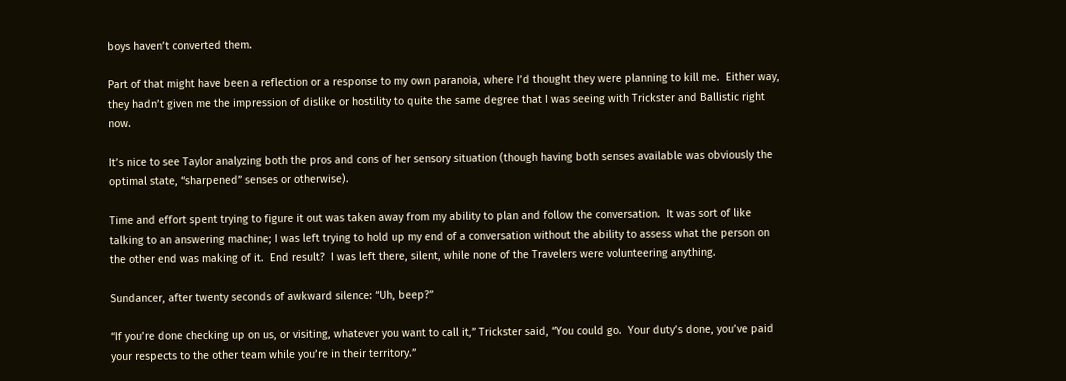boys haven’t converted them.

Part of that might have been a reflection or a response to my own paranoia, where I’d thought they were planning to kill me.  Either way, they hadn’t given me the impression of dislike or hostility to quite the same degree that I was seeing with Trickster and Ballistic right now.

It’s nice to see Taylor analyzing both the pros and cons of her sensory situation (though having both senses available was obviously the optimal state, “sharpened” senses or otherwise).

Time and effort spent trying to figure it out was taken away from my ability to plan and follow the conversation.  It was sort of like talking to an answering machine; I was left trying to hold up my end of a conversation without the ability to assess what the person on the other end was making of it.  End result?  I was left there, silent, while none of the Travelers were volunteering anything.

Sundancer, after twenty seconds of awkward silence: “Uh, beep?”

“If you’re done checking up on us, or visiting, whatever you want to call it,” Trickster said, “You could go.  Your duty’s done, you’ve paid your respects to the other team while you’re in their territory.”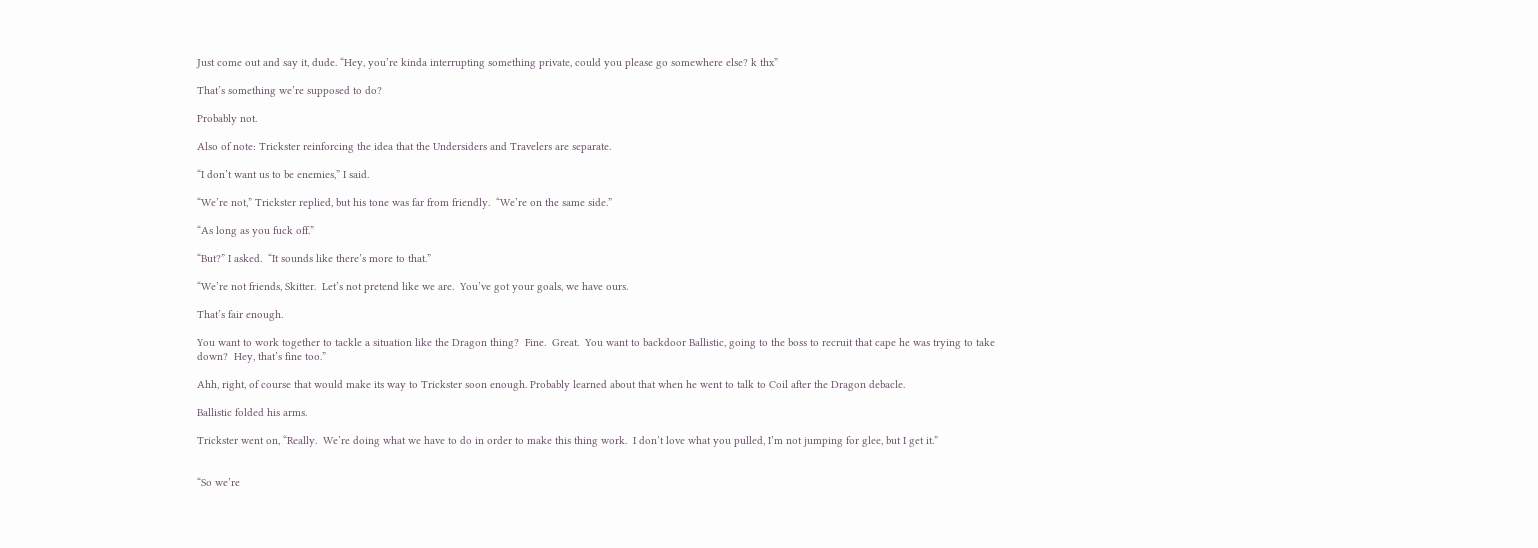Just come out and say it, dude. “Hey, you’re kinda interrupting something private, could you please go somewhere else? k thx”

That’s something we’re supposed to do?

Probably not.

Also of note: Trickster reinforcing the idea that the Undersiders and Travelers are separate.

“I don’t want us to be enemies,” I said.

“We’re not,” Trickster replied, but his tone was far from friendly.  “We’re on the same side.”

“As long as you fuck off.”

“But?” I asked.  “It sounds like there’s more to that.”

“We’re not friends, Skitter.  Let’s not pretend like we are.  You’ve got your goals, we have ours.

That’s fair enough.

You want to work together to tackle a situation like the Dragon thing?  Fine.  Great.  You want to backdoor Ballistic, going to the boss to recruit that cape he was trying to take down?  Hey, that’s fine too.”

Ahh, right, of course that would make its way to Trickster soon enough. Probably learned about that when he went to talk to Coil after the Dragon debacle.

Ballistic folded his arms.

Trickster went on, “Really.  We’re doing what we have to do in order to make this thing work.  I don’t love what you pulled, I’m not jumping for glee, but I get it.”


“So we’re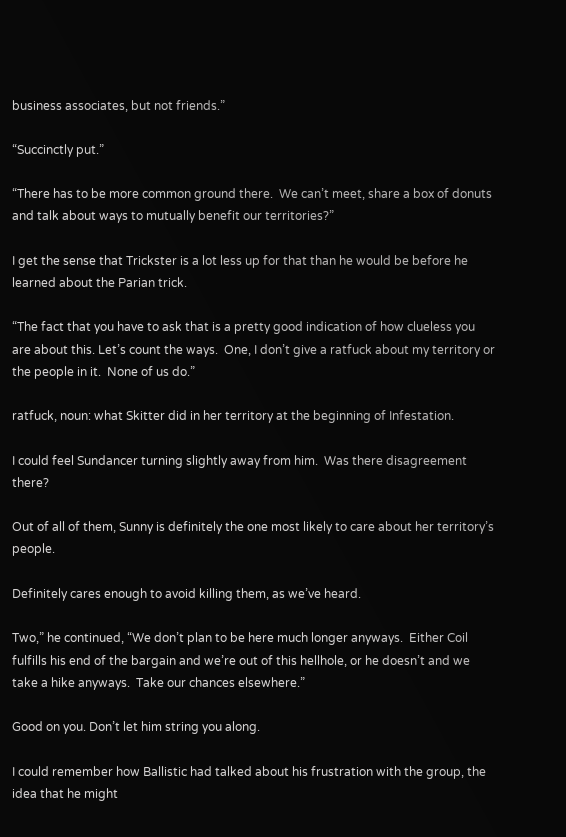business associates, but not friends.”

“Succinctly put.”

“There has to be more common ground there.  We can’t meet, share a box of donuts and talk about ways to mutually benefit our territories?”

I get the sense that Trickster is a lot less up for that than he would be before he learned about the Parian trick.

“The fact that you have to ask that is a pretty good indication of how clueless you are about this. Let’s count the ways.  One, I don’t give a ratfuck about my territory or the people in it.  None of us do.”

ratfuck, noun: what Skitter did in her territory at the beginning of Infestation.

I could feel Sundancer turning slightly away from him.  Was there disagreement there?

Out of all of them, Sunny is definitely the one most likely to care about her territory’s people.

Definitely cares enough to avoid killing them, as we’ve heard.

Two,” he continued, “We don’t plan to be here much longer anyways.  Either Coil fulfills his end of the bargain and we’re out of this hellhole, or he doesn’t and we take a hike anyways.  Take our chances elsewhere.”

Good on you. Don’t let him string you along.

I could remember how Ballistic had talked about his frustration with the group, the idea that he might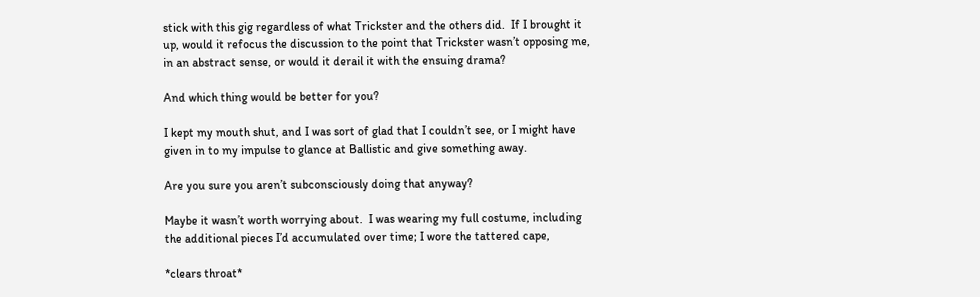stick with this gig regardless of what Trickster and the others did.  If I brought it up, would it refocus the discussion to the point that Trickster wasn’t opposing me, in an abstract sense, or would it derail it with the ensuing drama?

And which thing would be better for you?

I kept my mouth shut, and I was sort of glad that I couldn’t see, or I might have given in to my impulse to glance at Ballistic and give something away.

Are you sure you aren’t subconsciously doing that anyway?

Maybe it wasn’t worth worrying about.  I was wearing my full costume, including the additional pieces I’d accumulated over time; I wore the tattered cape,

*clears throat*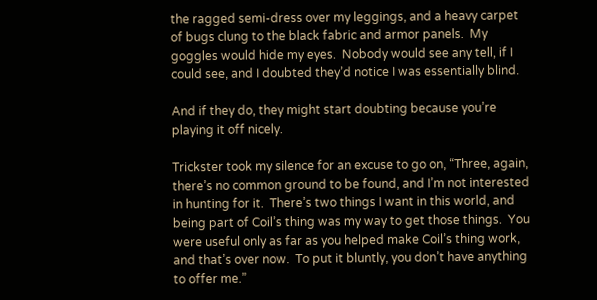the ragged semi-dress over my leggings, and a heavy carpet of bugs clung to the black fabric and armor panels.  My goggles would hide my eyes.  Nobody would see any tell, if I could see, and I doubted they’d notice I was essentially blind.

And if they do, they might start doubting because you’re playing it off nicely.

Trickster took my silence for an excuse to go on, “Three, again, there’s no common ground to be found, and I’m not interested in hunting for it.  There’s two things I want in this world, and being part of Coil’s thing was my way to get those things.  You were useful only as far as you helped make Coil’s thing work, and that’s over now.  To put it bluntly, you don’t have anything to offer me.”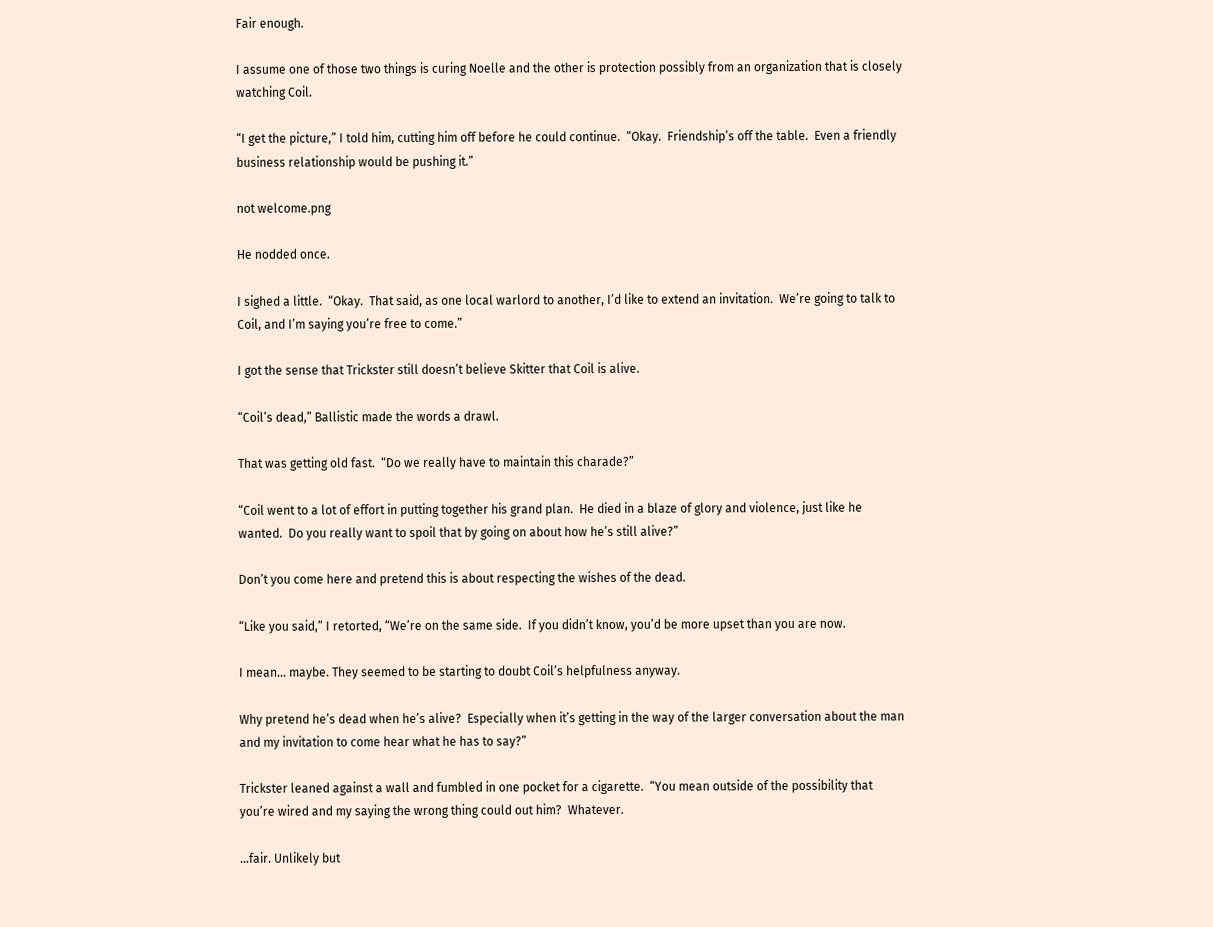Fair enough.

I assume one of those two things is curing Noelle and the other is protection possibly from an organization that is closely watching Coil.

“I get the picture,” I told him, cutting him off before he could continue.  “Okay.  Friendship’s off the table.  Even a friendly business relationship would be pushing it.”

not welcome.png

He nodded once.

I sighed a little.  “Okay.  That said, as one local warlord to another, I’d like to extend an invitation.  We’re going to talk to Coil, and I’m saying you’re free to come.”

I got the sense that Trickster still doesn’t believe Skitter that Coil is alive.

“Coil’s dead,” Ballistic made the words a drawl.

That was getting old fast.  “Do we really have to maintain this charade?”

“Coil went to a lot of effort in putting together his grand plan.  He died in a blaze of glory and violence, just like he wanted.  Do you really want to spoil that by going on about how he’s still alive?”

Don’t you come here and pretend this is about respecting the wishes of the dead.

“Like you said,” I retorted, “We’re on the same side.  If you didn’t know, you’d be more upset than you are now.

I mean… maybe. They seemed to be starting to doubt Coil’s helpfulness anyway.

Why pretend he’s dead when he’s alive?  Especially when it’s getting in the way of the larger conversation about the man and my invitation to come hear what he has to say?”

Trickster leaned against a wall and fumbled in one pocket for a cigarette.  “You mean outside of the possibility that you’re wired and my saying the wrong thing could out him?  Whatever.

…fair. Unlikely but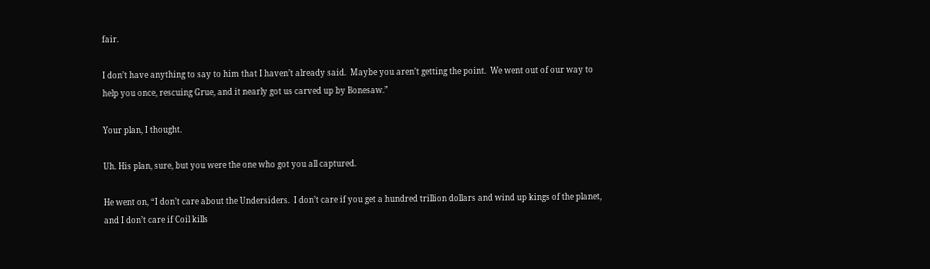fair.

I don’t have anything to say to him that I haven’t already said.  Maybe you aren’t getting the point.  We went out of our way to help you once, rescuing Grue, and it nearly got us carved up by Bonesaw.”

Your plan, I thought.

Uh. His plan, sure, but you were the one who got you all captured.

He went on, “I don’t care about the Undersiders.  I don’t care if you get a hundred trillion dollars and wind up kings of the planet, and I don’t care if Coil kills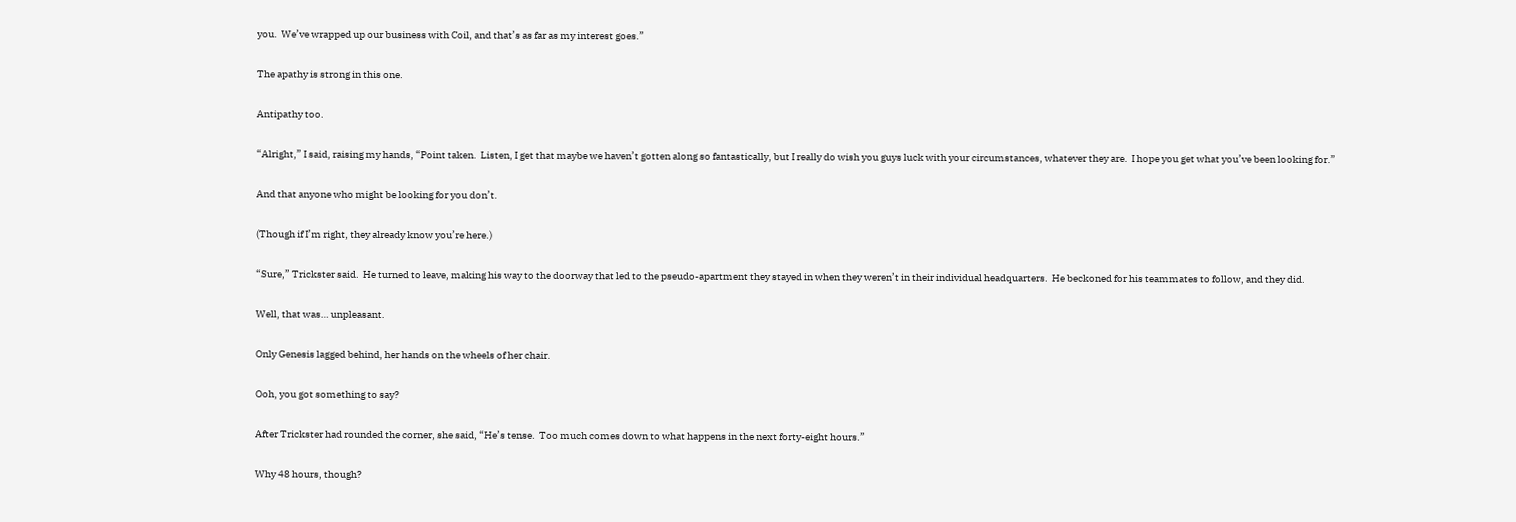you.  We’ve wrapped up our business with Coil, and that’s as far as my interest goes.”

The apathy is strong in this one.

Antipathy too.

“Alright,” I said, raising my hands, “Point taken.  Listen, I get that maybe we haven’t gotten along so fantastically, but I really do wish you guys luck with your circumstances, whatever they are.  I hope you get what you’ve been looking for.”

And that anyone who might be looking for you don’t.

(Though if I’m right, they already know you’re here.)

“Sure,” Trickster said.  He turned to leave, making his way to the doorway that led to the pseudo-apartment they stayed in when they weren’t in their individual headquarters.  He beckoned for his teammates to follow, and they did.

Well, that was… unpleasant.

Only Genesis lagged behind, her hands on the wheels of her chair.

Ooh, you got something to say?

After Trickster had rounded the corner, she said, “He’s tense.  Too much comes down to what happens in the next forty-eight hours.”

Why 48 hours, though?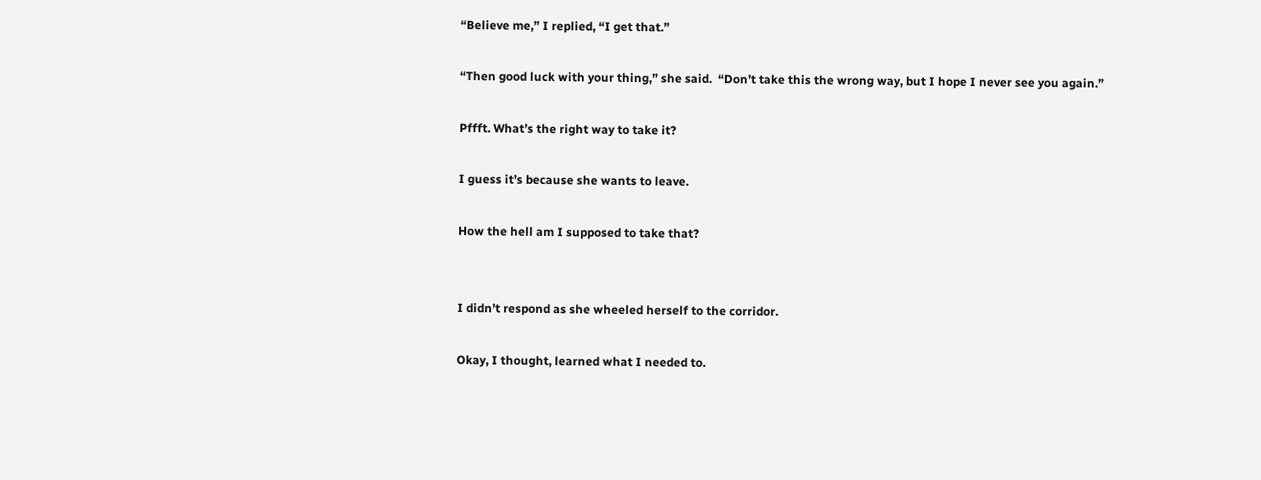“Believe me,” I replied, “I get that.”

“Then good luck with your thing,” she said.  “Don’t take this the wrong way, but I hope I never see you again.”

Pffft. What’s the right way to take it?

I guess it’s because she wants to leave.

How the hell am I supposed to take that?


I didn’t respond as she wheeled herself to the corridor.

Okay, I thought, learned what I needed to.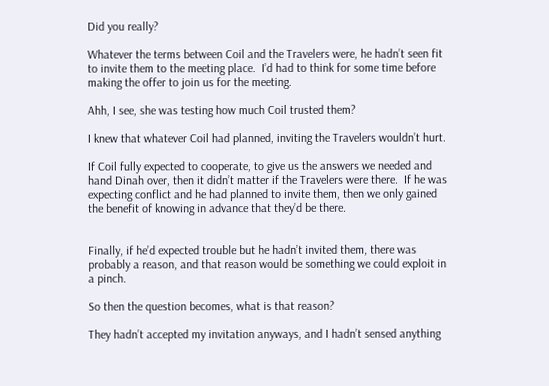Did you really?

Whatever the terms between Coil and the Travelers were, he hadn’t seen fit to invite them to the meeting place.  I’d had to think for some time before making the offer to join us for the meeting.

Ahh, I see, she was testing how much Coil trusted them?

I knew that whatever Coil had planned, inviting the Travelers wouldn’t hurt.

If Coil fully expected to cooperate, to give us the answers we needed and hand Dinah over, then it didn’t matter if the Travelers were there.  If he was expecting conflict and he had planned to invite them, then we only gained the benefit of knowing in advance that they’d be there.


Finally, if he’d expected trouble but he hadn’t invited them, there was probably a reason, and that reason would be something we could exploit in a pinch.

So then the question becomes, what is that reason?

They hadn’t accepted my invitation anyways, and I hadn’t sensed anything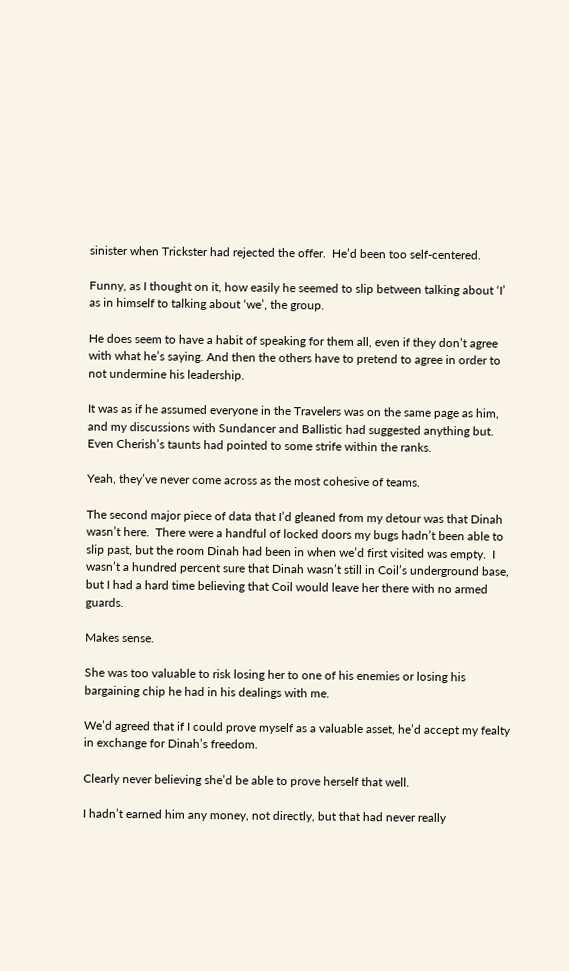sinister when Trickster had rejected the offer.  He’d been too self-centered.

Funny, as I thought on it, how easily he seemed to slip between talking about ‘I’ as in himself to talking about ‘we’, the group.

He does seem to have a habit of speaking for them all, even if they don’t agree with what he’s saying. And then the others have to pretend to agree in order to not undermine his leadership.

It was as if he assumed everyone in the Travelers was on the same page as him, and my discussions with Sundancer and Ballistic had suggested anything but.  Even Cherish’s taunts had pointed to some strife within the ranks.

Yeah, they’ve never come across as the most cohesive of teams.

The second major piece of data that I’d gleaned from my detour was that Dinah wasn’t here.  There were a handful of locked doors my bugs hadn’t been able to slip past, but the room Dinah had been in when we’d first visited was empty.  I wasn’t a hundred percent sure that Dinah wasn’t still in Coil’s underground base, but I had a hard time believing that Coil would leave her there with no armed guards.

Makes sense.

She was too valuable to risk losing her to one of his enemies or losing his bargaining chip he had in his dealings with me.

We’d agreed that if I could prove myself as a valuable asset, he’d accept my fealty in exchange for Dinah’s freedom.

Clearly never believing she’d be able to prove herself that well.

I hadn’t earned him any money, not directly, but that had never really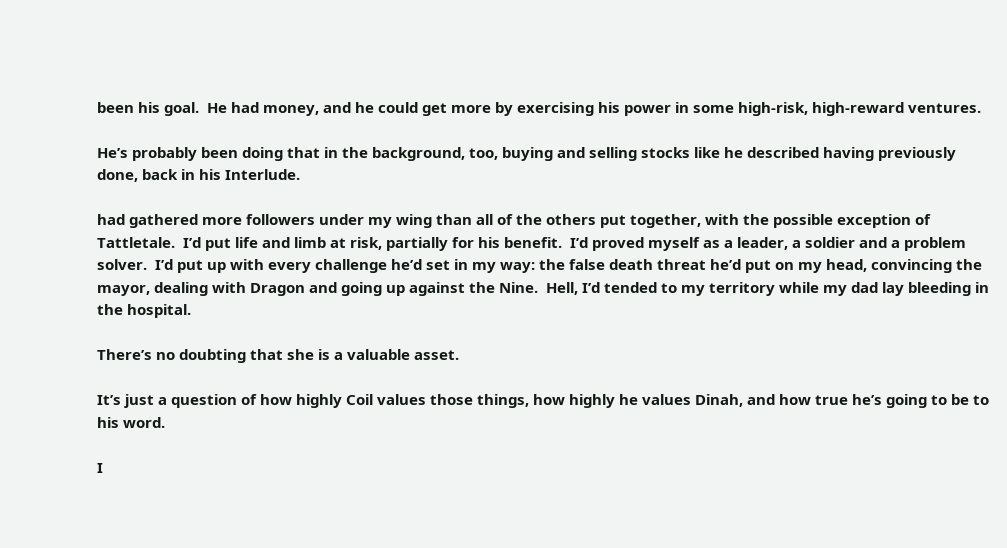been his goal.  He had money, and he could get more by exercising his power in some high-risk, high-reward ventures.

He’s probably been doing that in the background, too, buying and selling stocks like he described having previously done, back in his Interlude.

had gathered more followers under my wing than all of the others put together, with the possible exception of Tattletale.  I’d put life and limb at risk, partially for his benefit.  I’d proved myself as a leader, a soldier and a problem solver.  I’d put up with every challenge he’d set in my way: the false death threat he’d put on my head, convincing the mayor, dealing with Dragon and going up against the Nine.  Hell, I’d tended to my territory while my dad lay bleeding in the hospital.

There’s no doubting that she is a valuable asset.

It’s just a question of how highly Coil values those things, how highly he values Dinah, and how true he’s going to be to his word.

I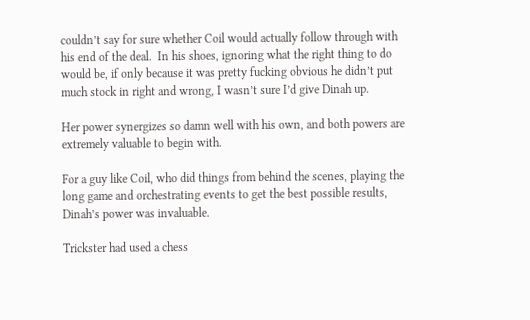couldn’t say for sure whether Coil would actually follow through with his end of the deal.  In his shoes, ignoring what the right thing to do would be, if only because it was pretty fucking obvious he didn’t put much stock in right and wrong, I wasn’t sure I’d give Dinah up.

Her power synergizes so damn well with his own, and both powers are extremely valuable to begin with.

For a guy like Coil, who did things from behind the scenes, playing the long game and orchestrating events to get the best possible results, Dinah’s power was invaluable.

Trickster had used a chess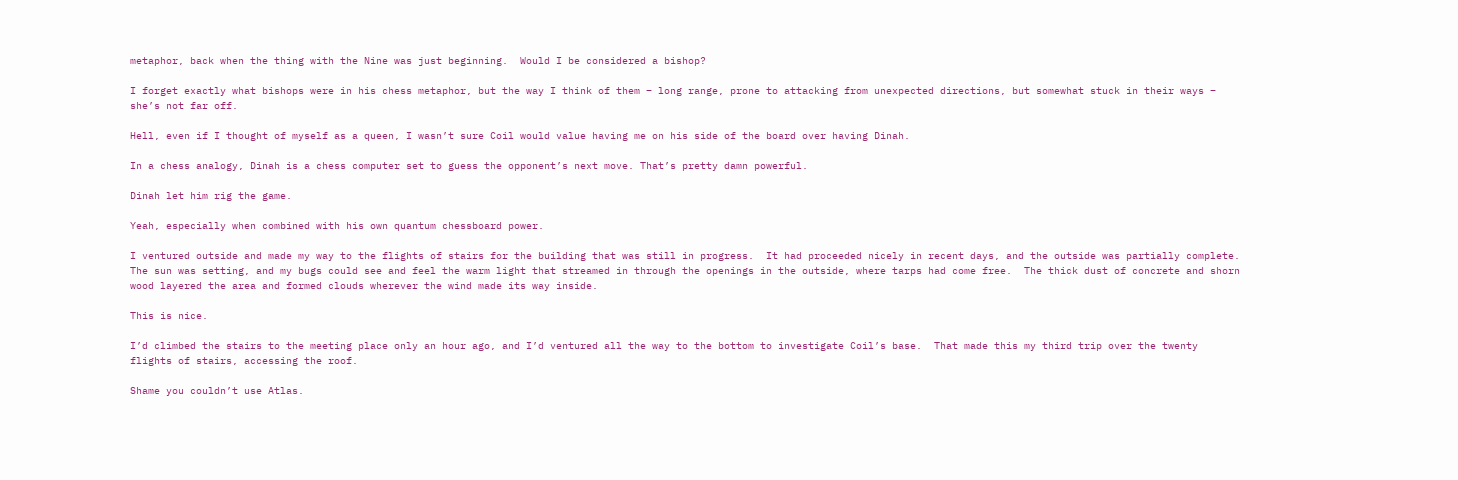metaphor, back when the thing with the Nine was just beginning.  Would I be considered a bishop?

I forget exactly what bishops were in his chess metaphor, but the way I think of them – long range, prone to attacking from unexpected directions, but somewhat stuck in their ways – she’s not far off.

Hell, even if I thought of myself as a queen, I wasn’t sure Coil would value having me on his side of the board over having Dinah.

In a chess analogy, Dinah is a chess computer set to guess the opponent’s next move. That’s pretty damn powerful.

Dinah let him rig the game.

Yeah, especially when combined with his own quantum chessboard power.

I ventured outside and made my way to the flights of stairs for the building that was still in progress.  It had proceeded nicely in recent days, and the outside was partially complete.  The sun was setting, and my bugs could see and feel the warm light that streamed in through the openings in the outside, where tarps had come free.  The thick dust of concrete and shorn wood layered the area and formed clouds wherever the wind made its way inside.

This is nice.

I’d climbed the stairs to the meeting place only an hour ago, and I’d ventured all the way to the bottom to investigate Coil’s base.  That made this my third trip over the twenty flights of stairs, accessing the roof.

Shame you couldn’t use Atlas.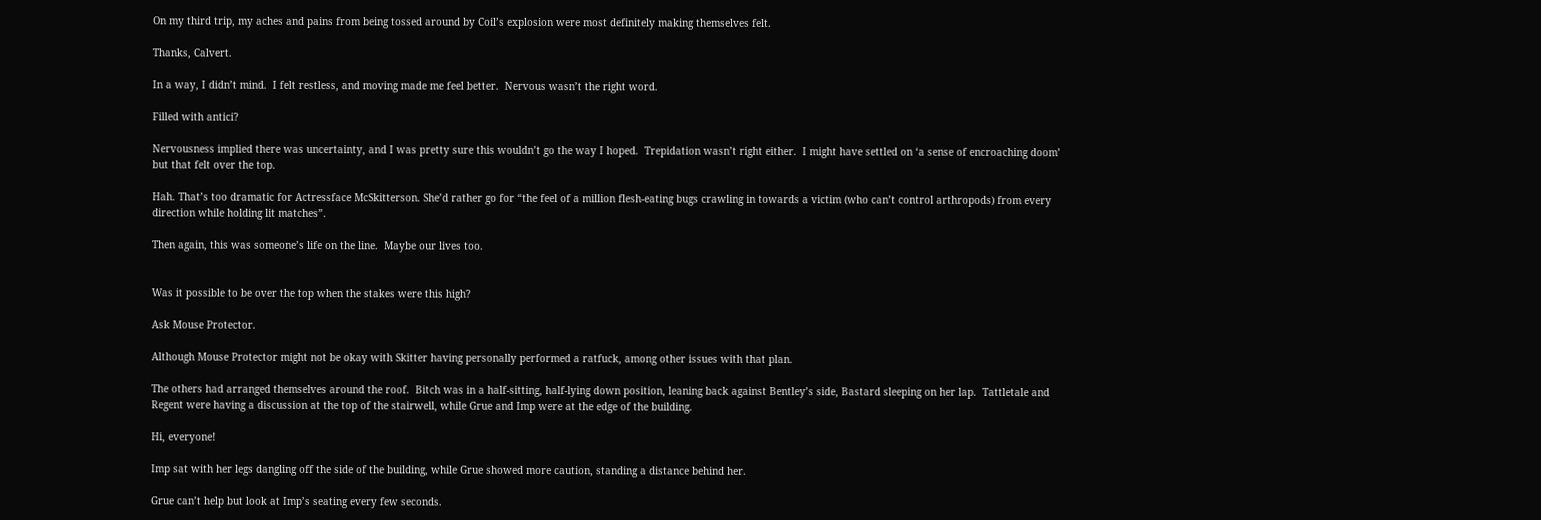On my third trip, my aches and pains from being tossed around by Coil’s explosion were most definitely making themselves felt.

Thanks, Calvert.

In a way, I didn’t mind.  I felt restless, and moving made me feel better.  Nervous wasn’t the right word.

Filled with antici?

Nervousness implied there was uncertainty, and I was pretty sure this wouldn’t go the way I hoped.  Trepidation wasn’t right either.  I might have settled on ‘a sense of encroaching doom’ but that felt over the top.

Hah. That’s too dramatic for Actressface McSkitterson. She’d rather go for “the feel of a million flesh-eating bugs crawling in towards a victim (who can’t control arthropods) from every direction while holding lit matches”.

Then again, this was someone’s life on the line.  Maybe our lives too.


Was it possible to be over the top when the stakes were this high?

Ask Mouse Protector.

Although Mouse Protector might not be okay with Skitter having personally performed a ratfuck, among other issues with that plan.

The others had arranged themselves around the roof.  Bitch was in a half-sitting, half-lying down position, leaning back against Bentley’s side, Bastard sleeping on her lap.  Tattletale and Regent were having a discussion at the top of the stairwell, while Grue and Imp were at the edge of the building.

Hi, everyone!

Imp sat with her legs dangling off the side of the building, while Grue showed more caution, standing a distance behind her.

Grue can’t help but look at Imp’s seating every few seconds.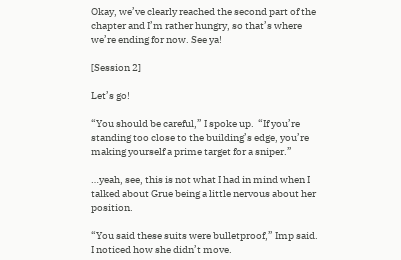Okay, we’ve clearly reached the second part of the chapter and I’m rather hungry, so that’s where we’re ending for now. See ya!

[Session 2]

Let’s go!

“You should be careful,” I spoke up.  “If you’re standing too close to the building’s edge, you’re making yourself a prime target for a sniper.”

…yeah, see, this is not what I had in mind when I talked about Grue being a little nervous about her position.

“You said these suits were bulletproof,” Imp said.  I noticed how she didn’t move.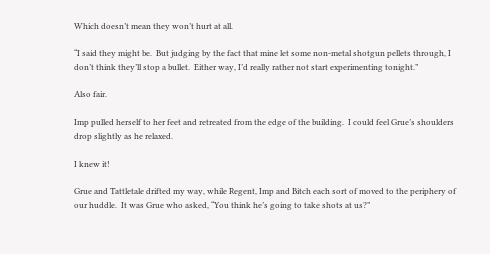Which doesn’t mean they won’t hurt at all.

“I said they might be.  But judging by the fact that mine let some non-metal shotgun pellets through, I don’t think they’ll stop a bullet.  Either way, I’d really rather not start experimenting tonight.”

Also fair.

Imp pulled herself to her feet and retreated from the edge of the building.  I could feel Grue’s shoulders drop slightly as he relaxed.

I knew it!

Grue and Tattletale drifted my way, while Regent, Imp and Bitch each sort of moved to the periphery of our huddle.  It was Grue who asked, “You think he’s going to take shots at us?”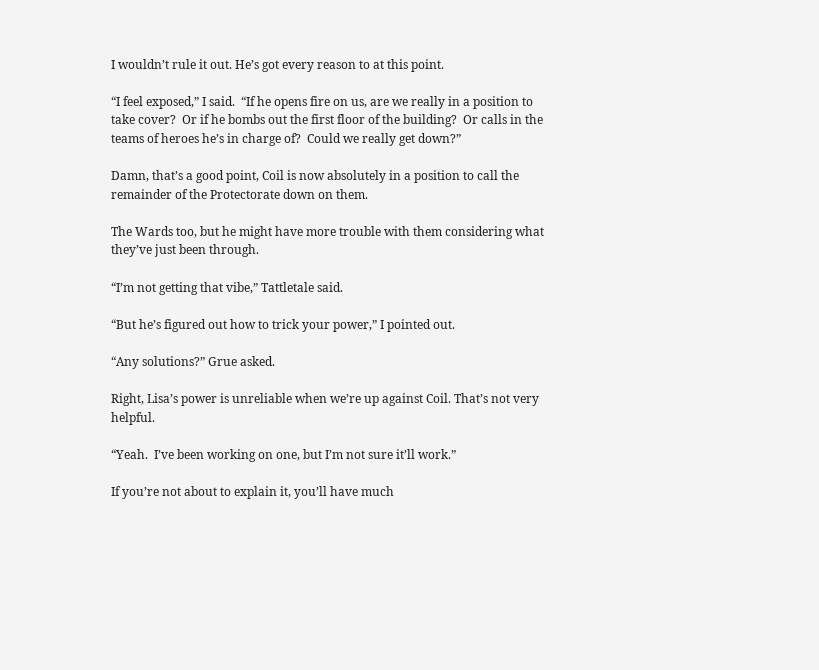I wouldn’t rule it out. He’s got every reason to at this point.

“I feel exposed,” I said.  “If he opens fire on us, are we really in a position to take cover?  Or if he bombs out the first floor of the building?  Or calls in the teams of heroes he’s in charge of?  Could we really get down?”

Damn, that’s a good point, Coil is now absolutely in a position to call the remainder of the Protectorate down on them.

The Wards too, but he might have more trouble with them considering what they’ve just been through.

“I’m not getting that vibe,” Tattletale said.

“But he’s figured out how to trick your power,” I pointed out.

“Any solutions?” Grue asked.

Right, Lisa’s power is unreliable when we’re up against Coil. That’s not very helpful.

“Yeah.  I’ve been working on one, but I’m not sure it’ll work.”

If you’re not about to explain it, you’ll have much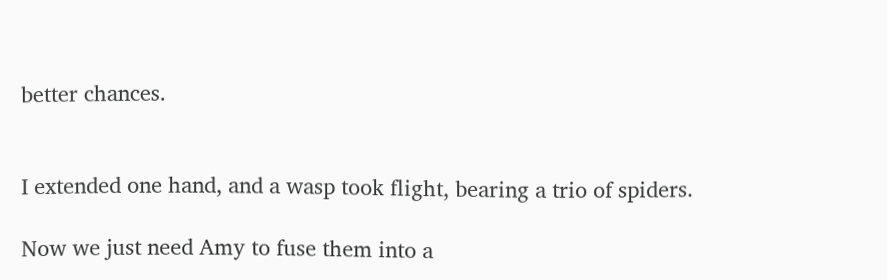better chances.


I extended one hand, and a wasp took flight, bearing a trio of spiders.

Now we just need Amy to fuse them into a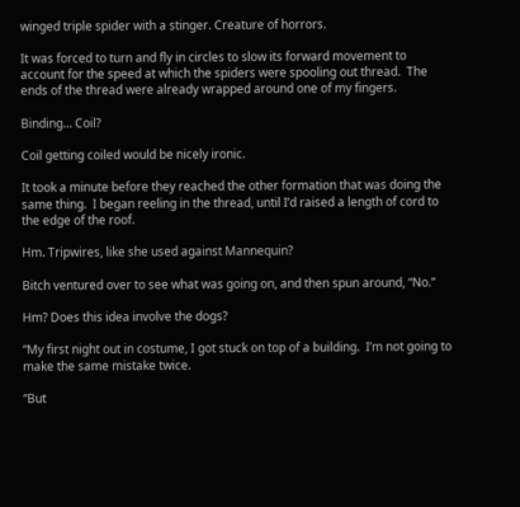winged triple spider with a stinger. Creature of horrors.

It was forced to turn and fly in circles to slow its forward movement to account for the speed at which the spiders were spooling out thread.  The ends of the thread were already wrapped around one of my fingers.

Binding… Coil?

Coil getting coiled would be nicely ironic.

It took a minute before they reached the other formation that was doing the same thing.  I began reeling in the thread, until I’d raised a length of cord to the edge of the roof.

Hm. Tripwires, like she used against Mannequin?

Bitch ventured over to see what was going on, and then spun around, “No.”

Hm? Does this idea involve the dogs?

“My first night out in costume, I got stuck on top of a building.  I’m not going to make the same mistake twice.

“But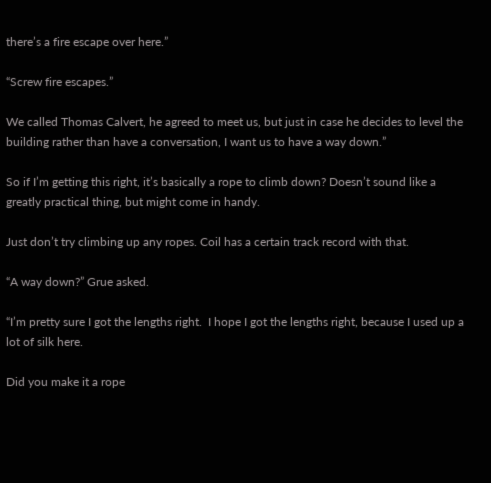there’s a fire escape over here.”

“Screw fire escapes.”

We called Thomas Calvert, he agreed to meet us, but just in case he decides to level the building rather than have a conversation, I want us to have a way down.”

So if I’m getting this right, it’s basically a rope to climb down? Doesn’t sound like a greatly practical thing, but might come in handy.

Just don’t try climbing up any ropes. Coil has a certain track record with that.

“A way down?” Grue asked.

“I’m pretty sure I got the lengths right.  I hope I got the lengths right, because I used up a lot of silk here.

Did you make it a rope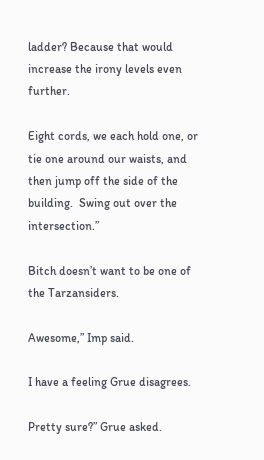ladder? Because that would increase the irony levels even further.

Eight cords, we each hold one, or tie one around our waists, and then jump off the side of the building.  Swing out over the intersection.”

Bitch doesn’t want to be one of the Tarzansiders.

Awesome,” Imp said.

I have a feeling Grue disagrees.

Pretty sure?” Grue asked.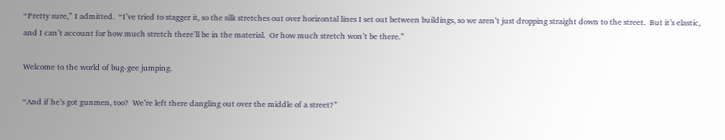“Pretty sure,” I admitted.  “I’ve tried to stagger it, so the silk stretches out over horizontal lines I set out between buildings, so we aren’t just dropping straight down to the street.  But it’s elastic, and I can’t account for how much stretch there’ll be in the material.  Or how much stretch won’t be there.”

Welcome to the world of bug-gee jumping.

“And if he’s got gunmen, too?  We’re left there dangling out over the middle of a street?”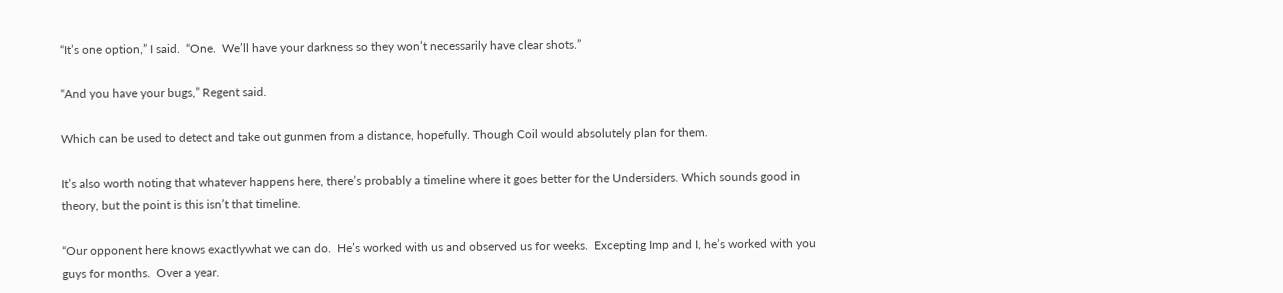“It’s one option,” I said.  “One.  We’ll have your darkness so they won’t necessarily have clear shots.”

“And you have your bugs,” Regent said.

Which can be used to detect and take out gunmen from a distance, hopefully. Though Coil would absolutely plan for them.

It’s also worth noting that whatever happens here, there’s probably a timeline where it goes better for the Undersiders. Which sounds good in theory, but the point is this isn’t that timeline.

“Our opponent here knows exactlywhat we can do.  He’s worked with us and observed us for weeks.  Excepting Imp and I, he’s worked with you guys for months.  Over a year.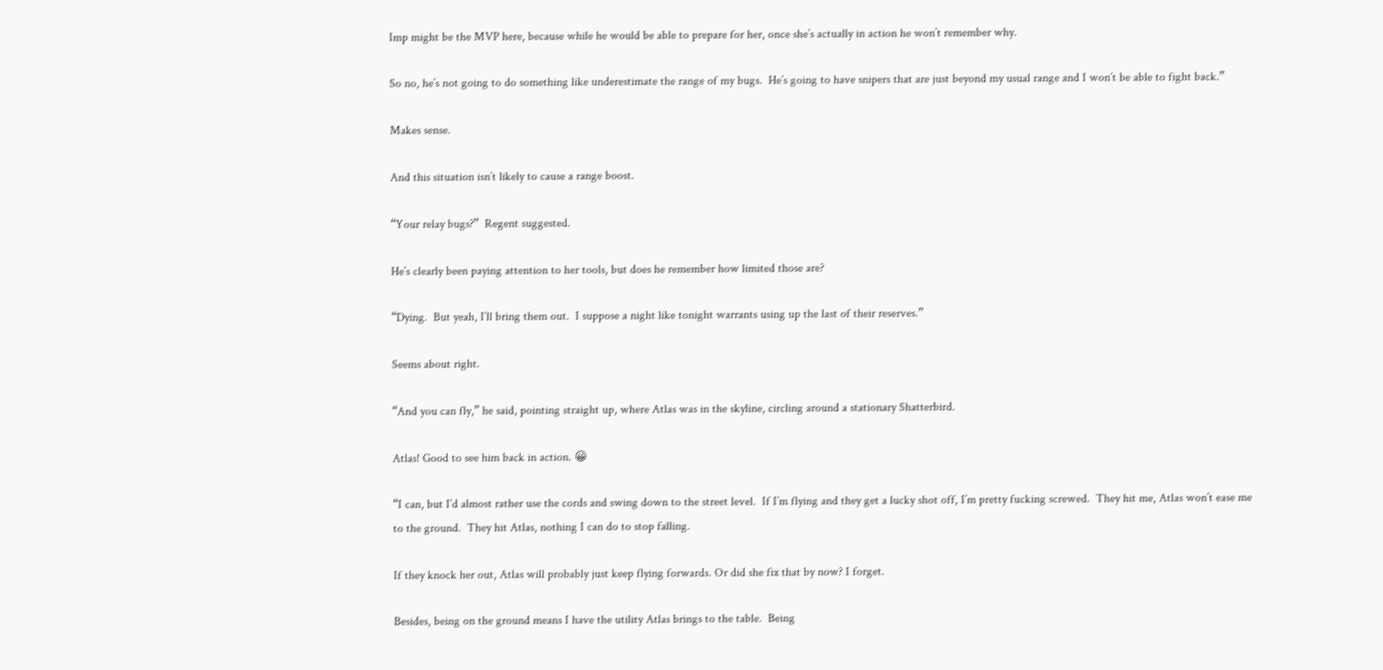Imp might be the MVP here, because while he would be able to prepare for her, once she’s actually in action he won’t remember why.

So no, he’s not going to do something like underestimate the range of my bugs.  He’s going to have snipers that are just beyond my usual range and I won’t be able to fight back.”

Makes sense.

And this situation isn’t likely to cause a range boost.

“Your relay bugs?”  Regent suggested.

He’s clearly been paying attention to her tools, but does he remember how limited those are?

“Dying.  But yeah, I’ll bring them out.  I suppose a night like tonight warrants using up the last of their reserves.”

Seems about right.

“And you can fly,” he said, pointing straight up, where Atlas was in the skyline, circling around a stationary Shatterbird.

Atlas! Good to see him back in action. 😀

“I can, but I’d almost rather use the cords and swing down to the street level.  If I’m flying and they get a lucky shot off, I’m pretty fucking screwed.  They hit me, Atlas won’t ease me to the ground.  They hit Atlas, nothing I can do to stop falling.

If they knock her out, Atlas will probably just keep flying forwards. Or did she fix that by now? I forget.

Besides, being on the ground means I have the utility Atlas brings to the table.  Being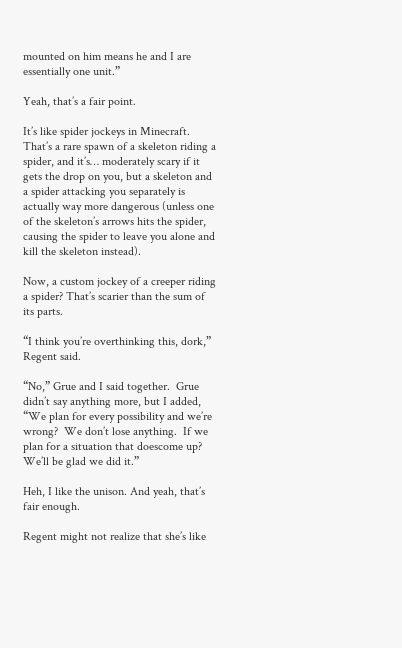mounted on him means he and I are essentially one unit.”

Yeah, that’s a fair point.

It’s like spider jockeys in Minecraft. That’s a rare spawn of a skeleton riding a spider, and it’s… moderately scary if it gets the drop on you, but a skeleton and a spider attacking you separately is actually way more dangerous (unless one of the skeleton’s arrows hits the spider, causing the spider to leave you alone and kill the skeleton instead).

Now, a custom jockey of a creeper riding a spider? That’s scarier than the sum of its parts.

“I think you’re overthinking this, dork,” Regent said.

“No,” Grue and I said together.  Grue didn’t say anything more, but I added, “We plan for every possibility and we’re wrong?  We don’t lose anything.  If we plan for a situation that doescome up?  We’ll be glad we did it.”

Heh, I like the unison. And yeah, that’s fair enough.

Regent might not realize that she’s like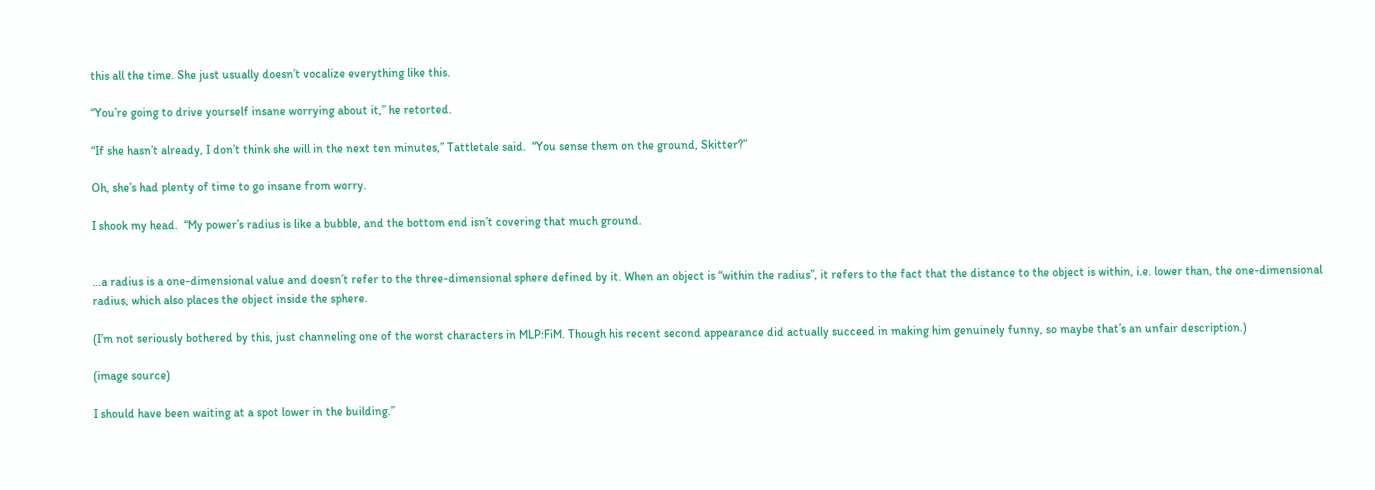this all the time. She just usually doesn’t vocalize everything like this.

“You’re going to drive yourself insane worrying about it,” he retorted.

“If she hasn’t already, I don’t think she will in the next ten minutes,” Tattletale said.  “You sense them on the ground, Skitter?”

Oh, she’s had plenty of time to go insane from worry.

I shook my head.  “My power’s radius is like a bubble, and the bottom end isn’t covering that much ground.


…a radius is a one-dimensional value and doesn’t refer to the three-dimensional sphere defined by it. When an object is “within the radius”, it refers to the fact that the distance to the object is within, i.e. lower than, the one-dimensional radius, which also places the object inside the sphere.

(I’m not seriously bothered by this, just channeling one of the worst characters in MLP:FiM. Though his recent second appearance did actually succeed in making him genuinely funny, so maybe that’s an unfair description.)

(image source)

I should have been waiting at a spot lower in the building.”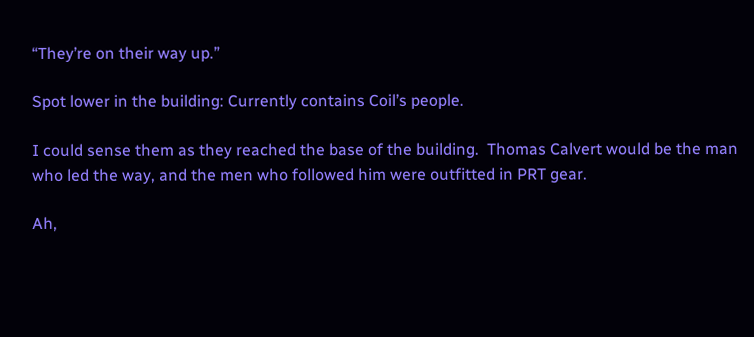“They’re on their way up.”

Spot lower in the building: Currently contains Coil’s people.

I could sense them as they reached the base of the building.  Thomas Calvert would be the man who led the way, and the men who followed him were outfitted in PRT gear.

Ah,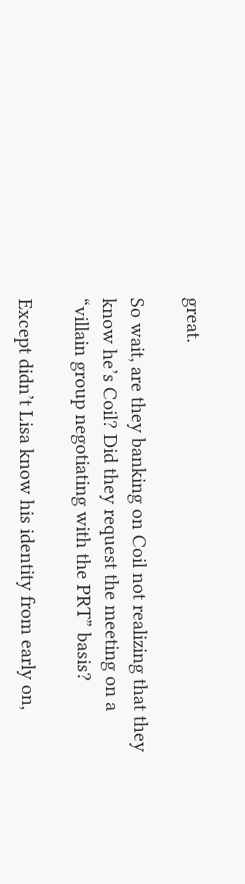great.

So wait, are they banking on Coil not realizing that they know he’s Coil? Did they request the meeting on a “villain group negotiating with the PRT” basis?

Except didn’t Lisa know his identity from early on,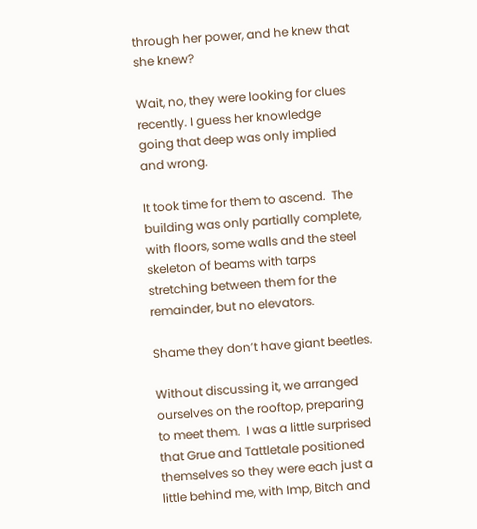through her power, and he knew that she knew?

Wait, no, they were looking for clues recently. I guess her knowledge going that deep was only implied and wrong.

It took time for them to ascend.  The building was only partially complete, with floors, some walls and the steel skeleton of beams with tarps stretching between them for the remainder, but no elevators.

Shame they don’t have giant beetles.

Without discussing it, we arranged ourselves on the rooftop, preparing to meet them.  I was a little surprised that Grue and Tattletale positioned themselves so they were each just a little behind me, with Imp, Bitch and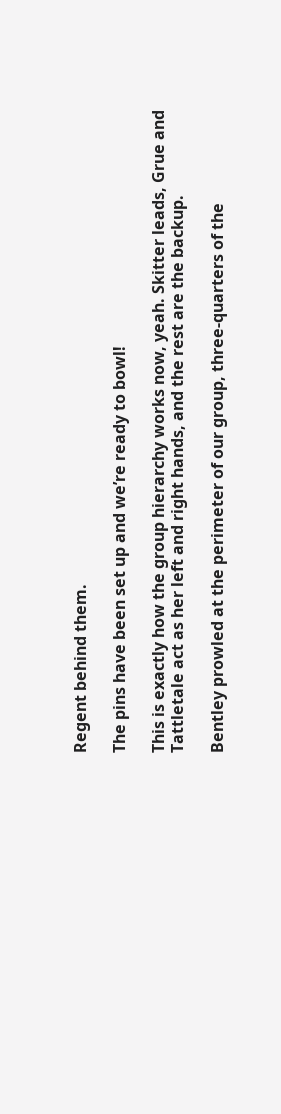Regent behind them.

The pins have been set up and we’re ready to bowl!

This is exactly how the group hierarchy works now, yeah. Skitter leads, Grue and Tattletale act as her left and right hands, and the rest are the backup.

Bentley prowled at the perimeter of our group, three-quarters of the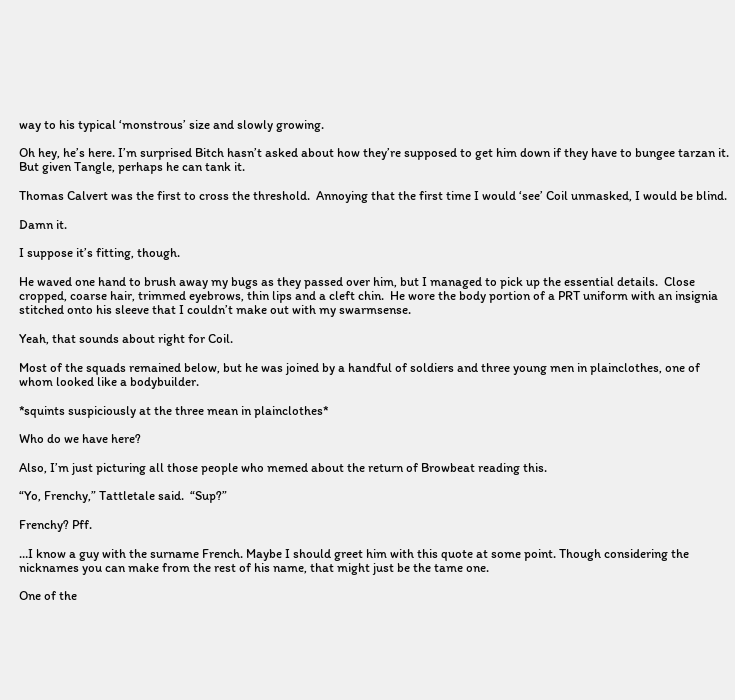way to his typical ‘monstrous’ size and slowly growing.

Oh hey, he’s here. I’m surprised Bitch hasn’t asked about how they’re supposed to get him down if they have to bungee tarzan it. But given Tangle, perhaps he can tank it.

Thomas Calvert was the first to cross the threshold.  Annoying that the first time I would ‘see’ Coil unmasked, I would be blind.

Damn it.

I suppose it’s fitting, though.

He waved one hand to brush away my bugs as they passed over him, but I managed to pick up the essential details.  Close cropped, coarse hair, trimmed eyebrows, thin lips and a cleft chin.  He wore the body portion of a PRT uniform with an insignia stitched onto his sleeve that I couldn’t make out with my swarmsense.

Yeah, that sounds about right for Coil.

Most of the squads remained below, but he was joined by a handful of soldiers and three young men in plainclothes, one of whom looked like a bodybuilder.

*squints suspiciously at the three mean in plainclothes*

Who do we have here?

Also, I’m just picturing all those people who memed about the return of Browbeat reading this.

“Yo, Frenchy,” Tattletale said.  “Sup?”

Frenchy? Pff.

…I know a guy with the surname French. Maybe I should greet him with this quote at some point. Though considering the nicknames you can make from the rest of his name, that might just be the tame one.

One of the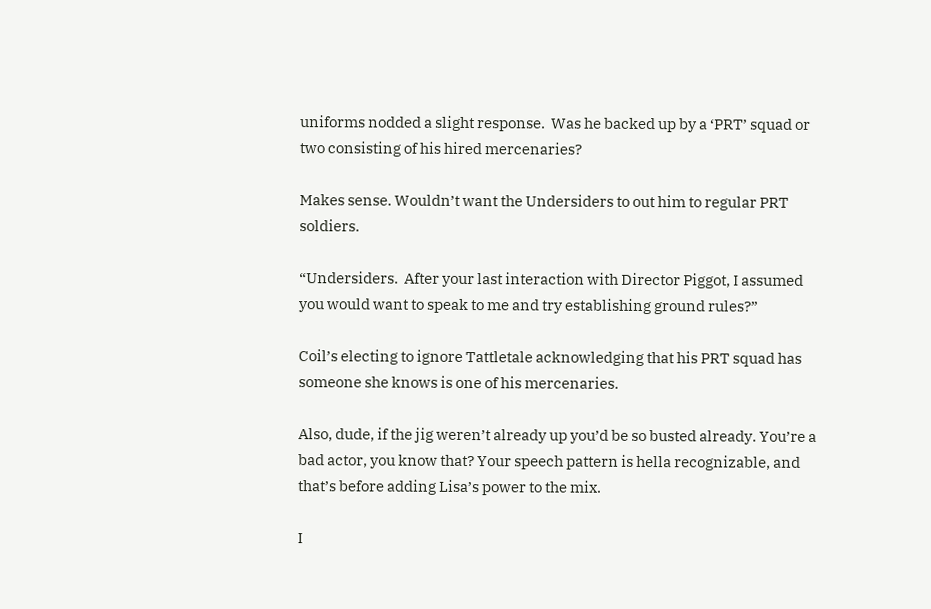uniforms nodded a slight response.  Was he backed up by a ‘PRT’ squad or two consisting of his hired mercenaries?

Makes sense. Wouldn’t want the Undersiders to out him to regular PRT soldiers.

“Undersiders.  After your last interaction with Director Piggot, I assumed you would want to speak to me and try establishing ground rules?”

Coil’s electing to ignore Tattletale acknowledging that his PRT squad has someone she knows is one of his mercenaries.

Also, dude, if the jig weren’t already up you’d be so busted already. You’re a bad actor, you know that? Your speech pattern is hella recognizable, and that’s before adding Lisa’s power to the mix.

I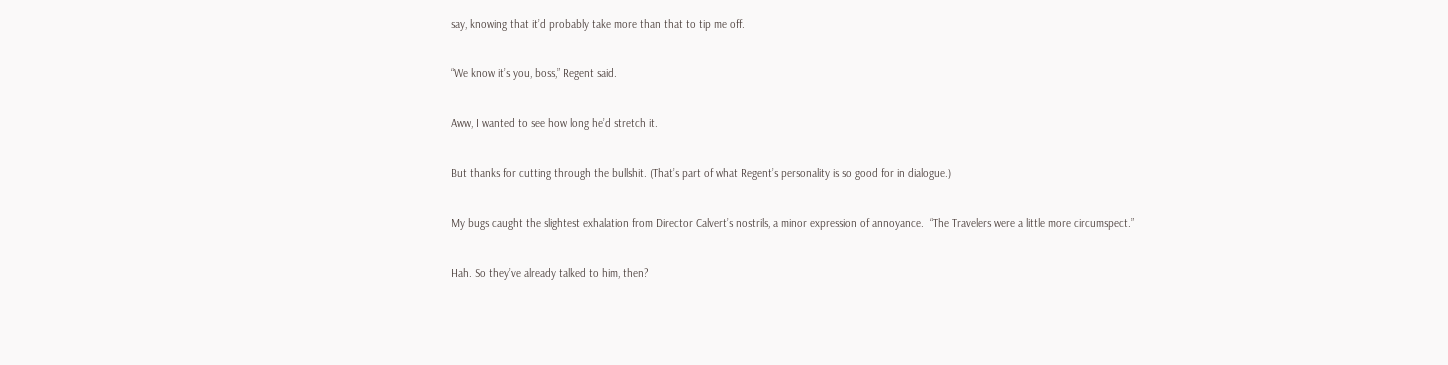say, knowing that it’d probably take more than that to tip me off.

“We know it’s you, boss,” Regent said.

Aww, I wanted to see how long he’d stretch it.

But thanks for cutting through the bullshit. (That’s part of what Regent’s personality is so good for in dialogue.)

My bugs caught the slightest exhalation from Director Calvert’s nostrils, a minor expression of annoyance.  “The Travelers were a little more circumspect.”

Hah. So they’ve already talked to him, then?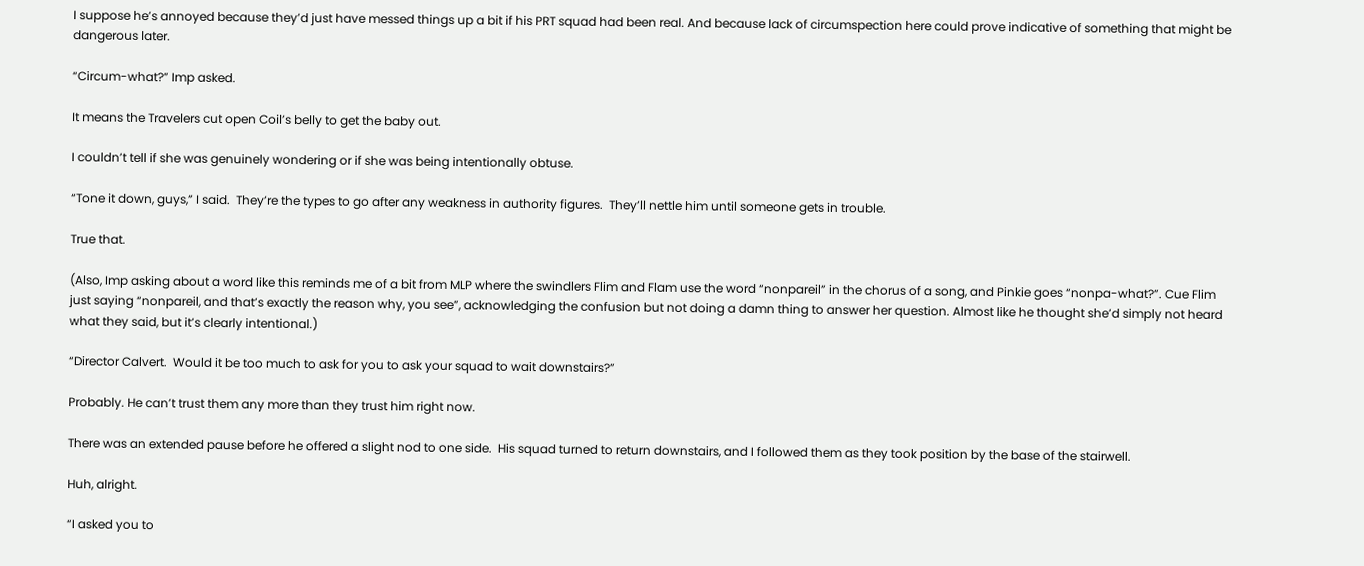I suppose he’s annoyed because they’d just have messed things up a bit if his PRT squad had been real. And because lack of circumspection here could prove indicative of something that might be dangerous later.

“Circum-what?” Imp asked.

It means the Travelers cut open Coil’s belly to get the baby out.

I couldn’t tell if she was genuinely wondering or if she was being intentionally obtuse.

“Tone it down, guys,” I said.  They’re the types to go after any weakness in authority figures.  They’ll nettle him until someone gets in trouble.

True that.

(Also, Imp asking about a word like this reminds me of a bit from MLP where the swindlers Flim and Flam use the word “nonpareil” in the chorus of a song, and Pinkie goes “nonpa-what?”. Cue Flim just saying “nonpareil, and that’s exactly the reason why, you see”, acknowledging the confusion but not doing a damn thing to answer her question. Almost like he thought she’d simply not heard what they said, but it’s clearly intentional.)

“Director Calvert.  Would it be too much to ask for you to ask your squad to wait downstairs?”

Probably. He can’t trust them any more than they trust him right now.

There was an extended pause before he offered a slight nod to one side.  His squad turned to return downstairs, and I followed them as they took position by the base of the stairwell.

Huh, alright.

“I asked you to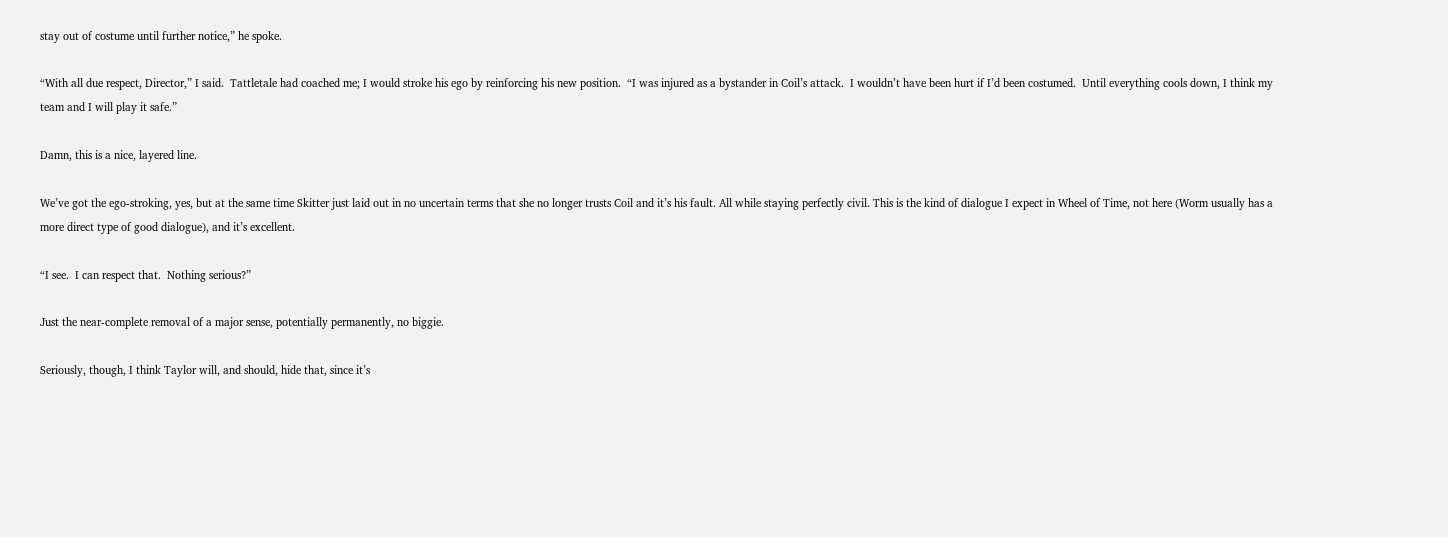stay out of costume until further notice,” he spoke.

“With all due respect, Director,” I said.  Tattletale had coached me; I would stroke his ego by reinforcing his new position.  “I was injured as a bystander in Coil’s attack.  I wouldn’t have been hurt if I’d been costumed.  Until everything cools down, I think my team and I will play it safe.”

Damn, this is a nice, layered line.

We’ve got the ego-stroking, yes, but at the same time Skitter just laid out in no uncertain terms that she no longer trusts Coil and it’s his fault. All while staying perfectly civil. This is the kind of dialogue I expect in Wheel of Time, not here (Worm usually has a more direct type of good dialogue), and it’s excellent.

“I see.  I can respect that.  Nothing serious?”

Just the near-complete removal of a major sense, potentially permanently, no biggie.

Seriously, though, I think Taylor will, and should, hide that, since it’s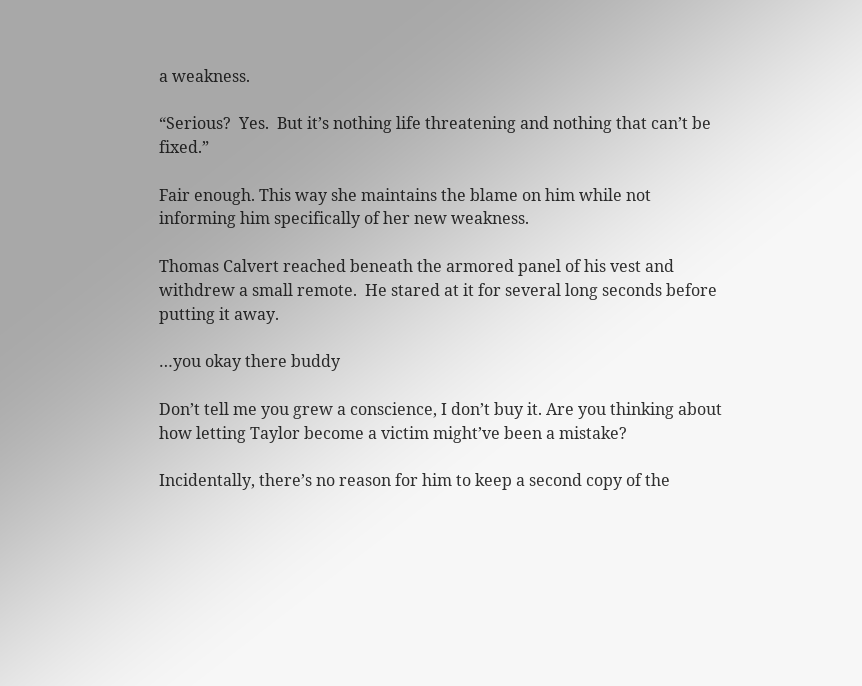a weakness.

“Serious?  Yes.  But it’s nothing life threatening and nothing that can’t be fixed.”

Fair enough. This way she maintains the blame on him while not informing him specifically of her new weakness.

Thomas Calvert reached beneath the armored panel of his vest and withdrew a small remote.  He stared at it for several long seconds before putting it away.

…you okay there buddy

Don’t tell me you grew a conscience, I don’t buy it. Are you thinking about how letting Taylor become a victim might’ve been a mistake?

Incidentally, there’s no reason for him to keep a second copy of the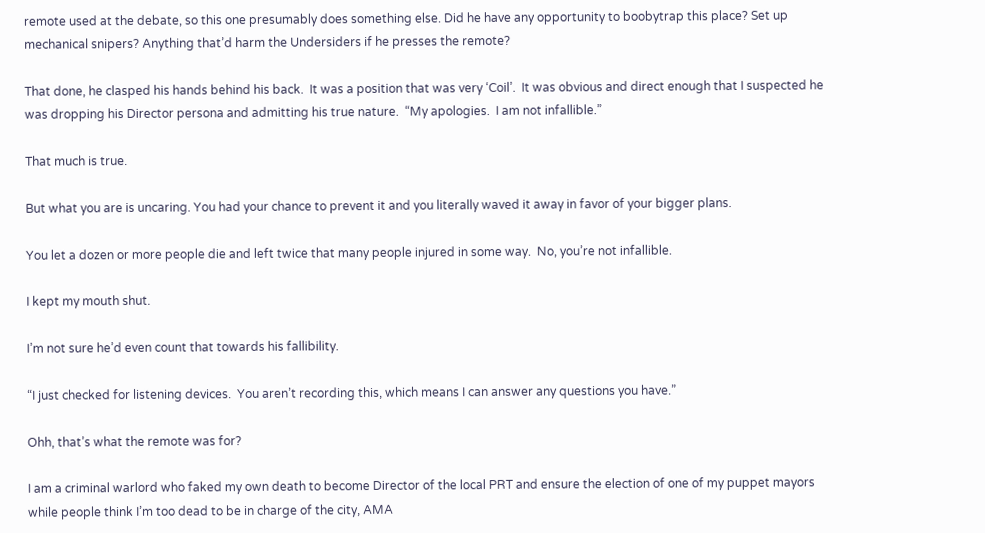remote used at the debate, so this one presumably does something else. Did he have any opportunity to boobytrap this place? Set up mechanical snipers? Anything that’d harm the Undersiders if he presses the remote?

That done, he clasped his hands behind his back.  It was a position that was very ‘Coil’.  It was obvious and direct enough that I suspected he was dropping his Director persona and admitting his true nature.  “My apologies.  I am not infallible.”

That much is true.

But what you are is uncaring. You had your chance to prevent it and you literally waved it away in favor of your bigger plans.

You let a dozen or more people die and left twice that many people injured in some way.  No, you’re not infallible.

I kept my mouth shut.

I’m not sure he’d even count that towards his fallibility.

“I just checked for listening devices.  You aren’t recording this, which means I can answer any questions you have.”

Ohh, that’s what the remote was for?

I am a criminal warlord who faked my own death to become Director of the local PRT and ensure the election of one of my puppet mayors while people think I’m too dead to be in charge of the city, AMA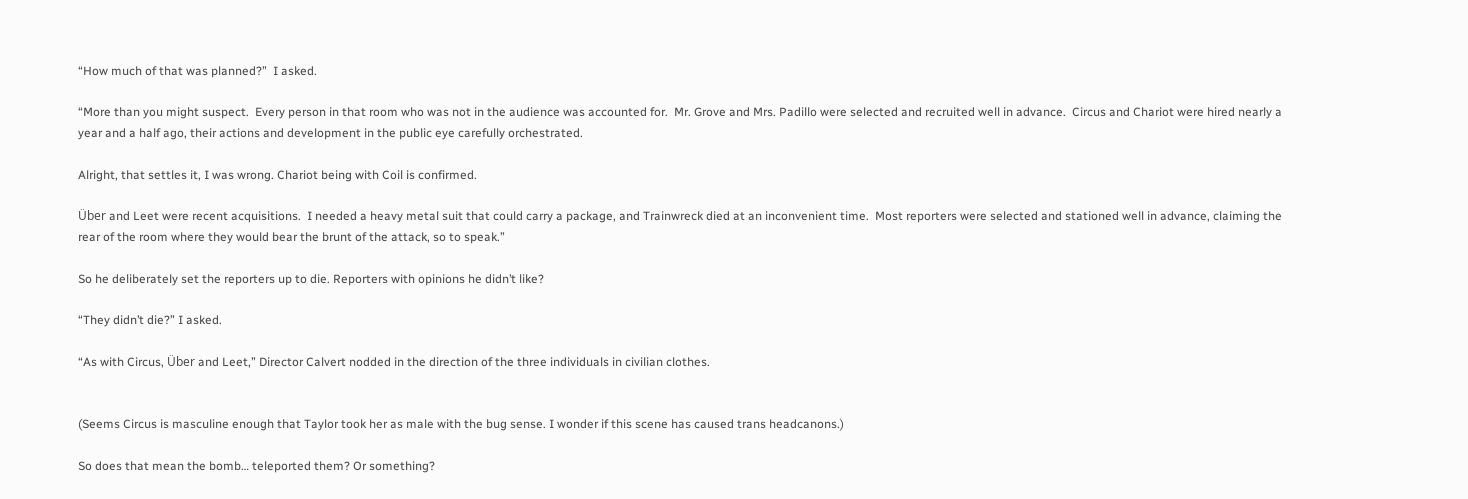“How much of that was planned?”  I asked.

“More than you might suspect.  Every person in that room who was not in the audience was accounted for.  Mr. Grove and Mrs. Padillo were selected and recruited well in advance.  Circus and Chariot were hired nearly a year and a half ago, their actions and development in the public eye carefully orchestrated.

Alright, that settles it, I was wrong. Chariot being with Coil is confirmed.

Über and Leet were recent acquisitions.  I needed a heavy metal suit that could carry a package, and Trainwreck died at an inconvenient time.  Most reporters were selected and stationed well in advance, claiming the rear of the room where they would bear the brunt of the attack, so to speak.”

So he deliberately set the reporters up to die. Reporters with opinions he didn’t like?

“They didn’t die?” I asked.

“As with Circus, Über and Leet,” Director Calvert nodded in the direction of the three individuals in civilian clothes.


(Seems Circus is masculine enough that Taylor took her as male with the bug sense. I wonder if this scene has caused trans headcanons.)

So does that mean the bomb… teleported them? Or something?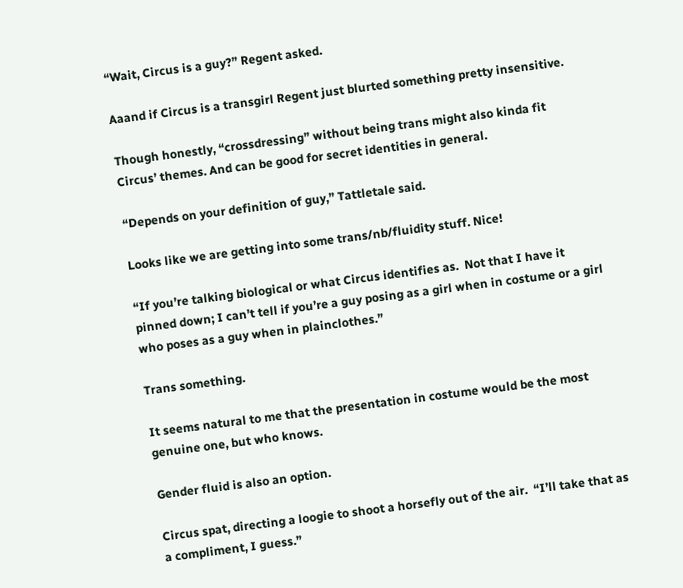“Wait, Circus is a guy?” Regent asked.

Aaand if Circus is a transgirl Regent just blurted something pretty insensitive.

Though honestly, “crossdressing” without being trans might also kinda fit Circus’ themes. And can be good for secret identities in general.

“Depends on your definition of guy,” Tattletale said.

Looks like we are getting into some trans/nb/fluidity stuff. Nice!

“If you’re talking biological or what Circus identifies as.  Not that I have it pinned down; I can’t tell if you’re a guy posing as a girl when in costume or a girl who poses as a guy when in plainclothes.”

Trans something.

It seems natural to me that the presentation in costume would be the most genuine one, but who knows.

Gender fluid is also an option.

Circus spat, directing a loogie to shoot a horsefly out of the air.  “I’ll take that as a compliment, I guess.”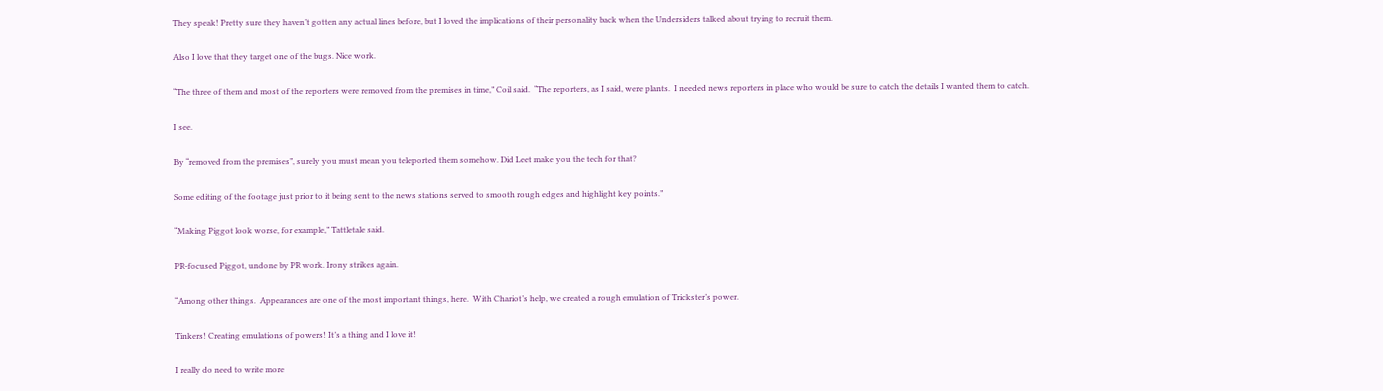They speak! Pretty sure they haven’t gotten any actual lines before, but I loved the implications of their personality back when the Undersiders talked about trying to recruit them.

Also I love that they target one of the bugs. Nice work.

“The three of them and most of the reporters were removed from the premises in time,” Coil said.  “The reporters, as I said, were plants.  I needed news reporters in place who would be sure to catch the details I wanted them to catch.

I see.

By “removed from the premises”, surely you must mean you teleported them somehow. Did Leet make you the tech for that?

Some editing of the footage just prior to it being sent to the news stations served to smooth rough edges and highlight key points.”

“Making Piggot look worse, for example,” Tattletale said.

PR-focused Piggot, undone by PR work. Irony strikes again.

“Among other things.  Appearances are one of the most important things, here.  With Chariot’s help, we created a rough emulation of Trickster’s power.

Tinkers! Creating emulations of powers! It’s a thing and I love it!

I really do need to write more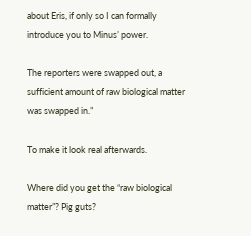about Eris, if only so I can formally introduce you to Minus’ power.

The reporters were swapped out, a sufficient amount of raw biological matter was swapped in.”

To make it look real afterwards.

Where did you get the “raw biological matter”? Pig guts?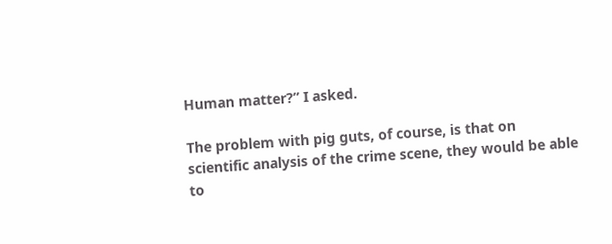Human matter?” I asked.

The problem with pig guts, of course, is that on scientific analysis of the crime scene, they would be able to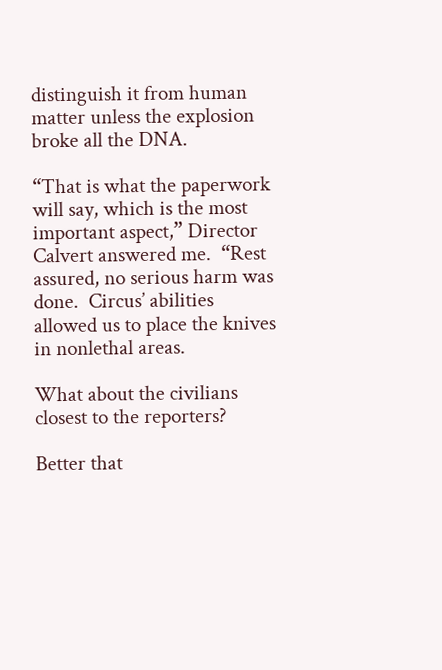distinguish it from human matter unless the explosion broke all the DNA.

“That is what the paperwork will say, which is the most important aspect,” Director Calvert answered me.  “Rest assured, no serious harm was done.  Circus’ abilities allowed us to place the knives in nonlethal areas.

What about the civilians closest to the reporters?

Better that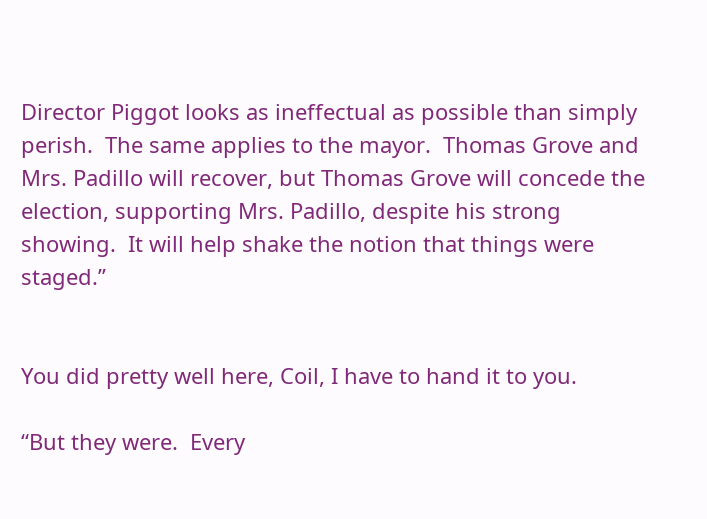Director Piggot looks as ineffectual as possible than simply perish.  The same applies to the mayor.  Thomas Grove and Mrs. Padillo will recover, but Thomas Grove will concede the election, supporting Mrs. Padillo, despite his strong showing.  It will help shake the notion that things were staged.”


You did pretty well here, Coil, I have to hand it to you.

“But they were.  Every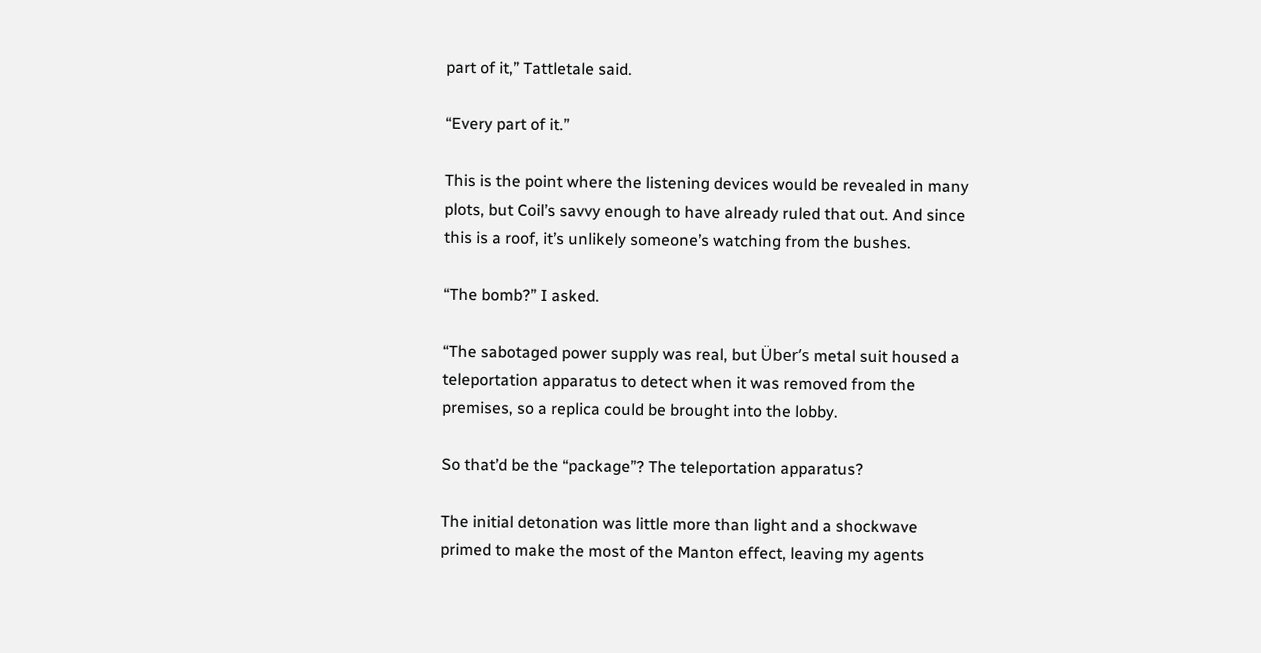part of it,” Tattletale said.

“Every part of it.”

This is the point where the listening devices would be revealed in many plots, but Coil’s savvy enough to have already ruled that out. And since this is a roof, it’s unlikely someone’s watching from the bushes.

“The bomb?” I asked.

“The sabotaged power supply was real, but Über’s metal suit housed a teleportation apparatus to detect when it was removed from the premises, so a replica could be brought into the lobby.

So that’d be the “package”? The teleportation apparatus?

The initial detonation was little more than light and a shockwave primed to make the most of the Manton effect, leaving my agents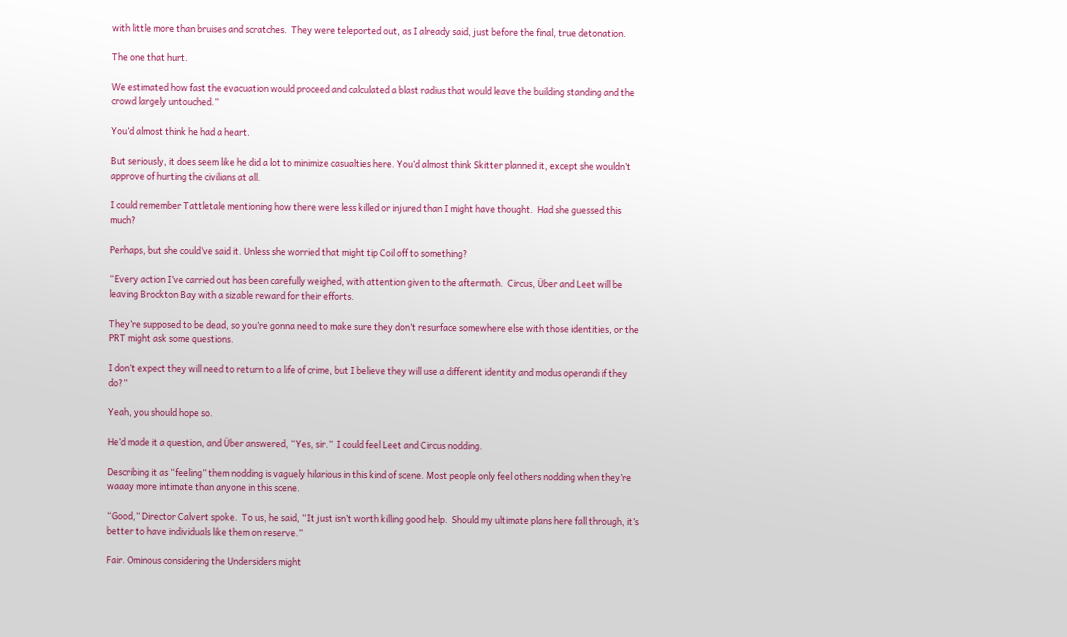with little more than bruises and scratches.  They were teleported out, as I already said, just before the final, true detonation.

The one that hurt.

We estimated how fast the evacuation would proceed and calculated a blast radius that would leave the building standing and the crowd largely untouched.”

You’d almost think he had a heart.

But seriously, it does seem like he did a lot to minimize casualties here. You’d almost think Skitter planned it, except she wouldn’t approve of hurting the civilians at all.

I could remember Tattletale mentioning how there were less killed or injured than I might have thought.  Had she guessed this much?

Perhaps, but she could’ve said it. Unless she worried that might tip Coil off to something?

“Every action I’ve carried out has been carefully weighed, with attention given to the aftermath.  Circus, Über and Leet will be leaving Brockton Bay with a sizable reward for their efforts.

They’re supposed to be dead, so you’re gonna need to make sure they don’t resurface somewhere else with those identities, or the PRT might ask some questions.

I don’t expect they will need to return to a life of crime, but I believe they will use a different identity and modus operandi if they do?”

Yeah, you should hope so.

He’d made it a question, and Über answered, “Yes, sir.”  I could feel Leet and Circus nodding.

Describing it as “feeling” them nodding is vaguely hilarious in this kind of scene. Most people only feel others nodding when they’re waaay more intimate than anyone in this scene.

“Good,” Director Calvert spoke.  To us, he said, “It just isn’t worth killing good help.  Should my ultimate plans here fall through, it’s better to have individuals like them on reserve.”

Fair. Ominous considering the Undersiders might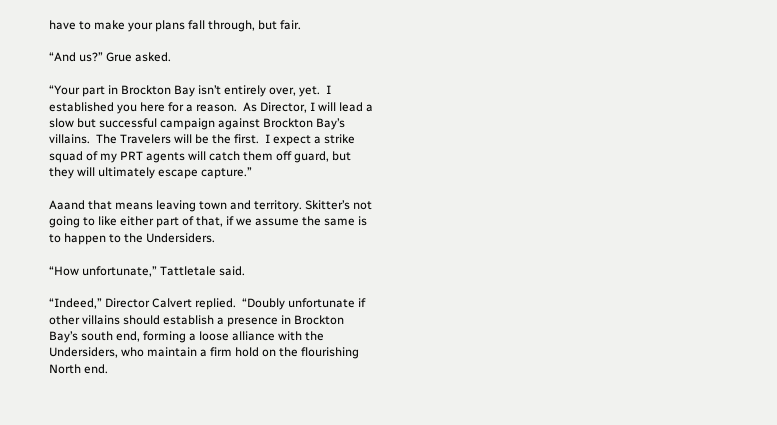have to make your plans fall through, but fair.

“And us?” Grue asked.

“Your part in Brockton Bay isn’t entirely over, yet.  I established you here for a reason.  As Director, I will lead a slow but successful campaign against Brockton Bay’s villains.  The Travelers will be the first.  I expect a strike squad of my PRT agents will catch them off guard, but they will ultimately escape capture.”

Aaand that means leaving town and territory. Skitter’s not going to like either part of that, if we assume the same is to happen to the Undersiders.

“How unfortunate,” Tattletale said.

“Indeed,” Director Calvert replied.  “Doubly unfortunate if other villains should establish a presence in Brockton Bay’s south end, forming a loose alliance with the Undersiders, who maintain a firm hold on the flourishing North end.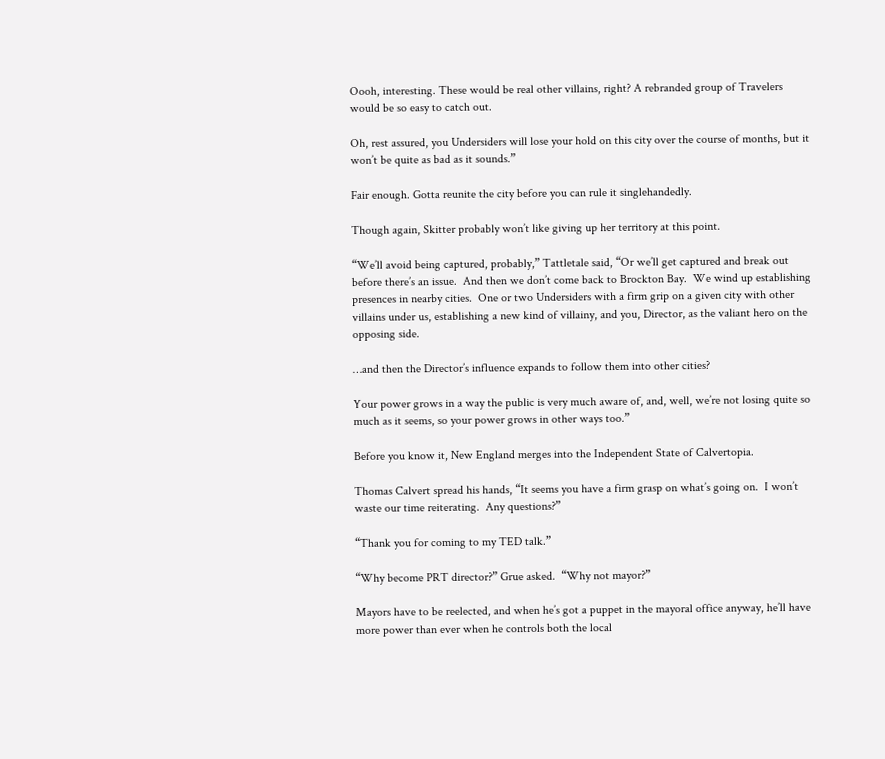Oooh, interesting. These would be real other villains, right? A rebranded group of Travelers would be so easy to catch out.

Oh, rest assured, you Undersiders will lose your hold on this city over the course of months, but it won’t be quite as bad as it sounds.”

Fair enough. Gotta reunite the city before you can rule it singlehandedly.

Though again, Skitter probably won’t like giving up her territory at this point.

“We’ll avoid being captured, probably,” Tattletale said, “Or we’ll get captured and break out before there’s an issue.  And then we don’t come back to Brockton Bay.  We wind up establishing presences in nearby cities.  One or two Undersiders with a firm grip on a given city with other villains under us, establishing a new kind of villainy, and you, Director, as the valiant hero on the opposing side.

…and then the Director’s influence expands to follow them into other cities?

Your power grows in a way the public is very much aware of, and, well, we’re not losing quite so much as it seems, so your power grows in other ways too.”

Before you know it, New England merges into the Independent State of Calvertopia.

Thomas Calvert spread his hands, “It seems you have a firm grasp on what’s going on.  I won’t waste our time reiterating.  Any questions?”

“Thank you for coming to my TED talk.”

“Why become PRT director?” Grue asked.  “Why not mayor?”

Mayors have to be reelected, and when he’s got a puppet in the mayoral office anyway, he’ll have more power than ever when he controls both the local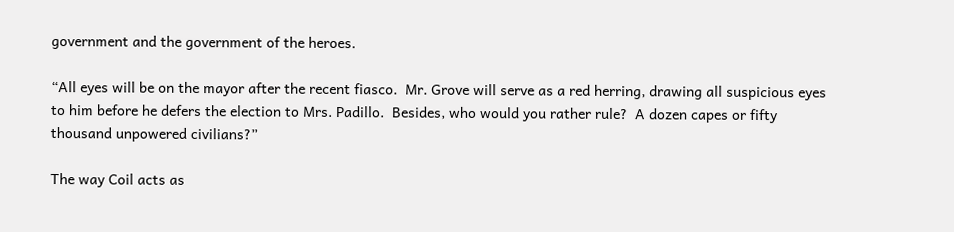government and the government of the heroes.

“All eyes will be on the mayor after the recent fiasco.  Mr. Grove will serve as a red herring, drawing all suspicious eyes to him before he defers the election to Mrs. Padillo.  Besides, who would you rather rule?  A dozen capes or fifty thousand unpowered civilians?”

The way Coil acts as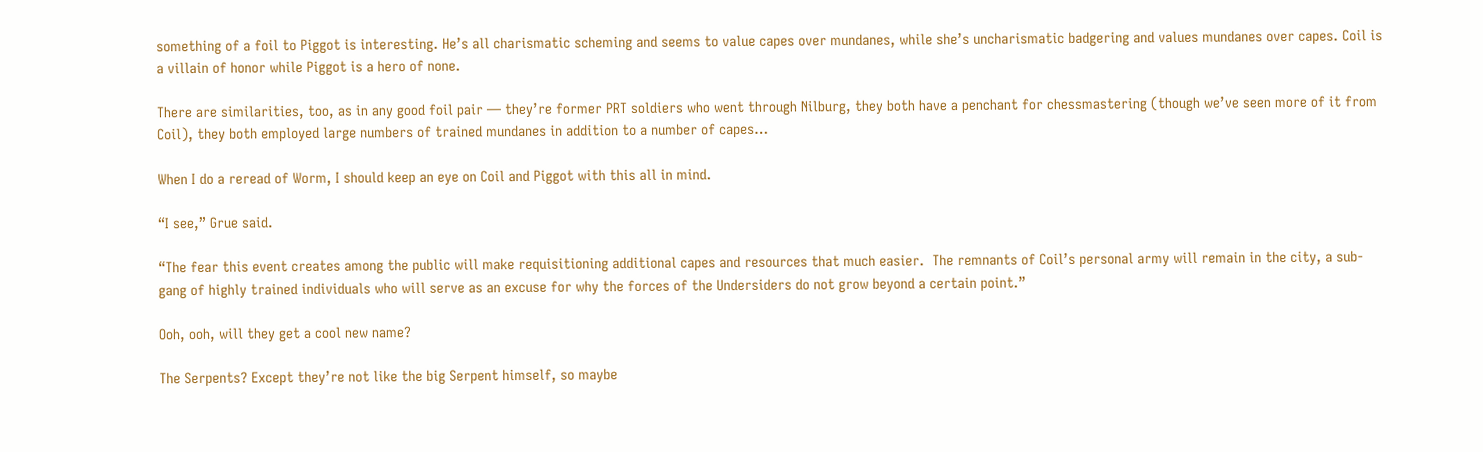something of a foil to Piggot is interesting. He’s all charismatic scheming and seems to value capes over mundanes, while she’s uncharismatic badgering and values mundanes over capes. Coil is a villain of honor while Piggot is a hero of none.

There are similarities, too, as in any good foil pair — they’re former PRT soldiers who went through Nilburg, they both have a penchant for chessmastering (though we’ve seen more of it from Coil), they both employed large numbers of trained mundanes in addition to a number of capes…

When I do a reread of Worm, I should keep an eye on Coil and Piggot with this all in mind.

“I see,” Grue said.

“The fear this event creates among the public will make requisitioning additional capes and resources that much easier.  The remnants of Coil’s personal army will remain in the city, a sub-gang of highly trained individuals who will serve as an excuse for why the forces of the Undersiders do not grow beyond a certain point.”

Ooh, ooh, will they get a cool new name?

The Serpents? Except they’re not like the big Serpent himself, so maybe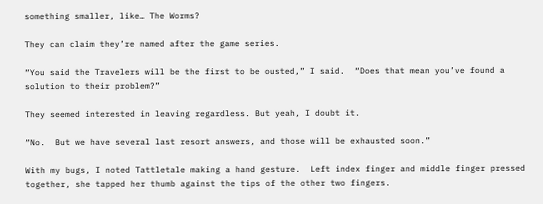something smaller, like… The Worms?

They can claim they’re named after the game series.

“You said the Travelers will be the first to be ousted,” I said.  “Does that mean you’ve found a solution to their problem?”

They seemed interested in leaving regardless. But yeah, I doubt it.

“No.  But we have several last resort answers, and those will be exhausted soon.”

With my bugs, I noted Tattletale making a hand gesture.  Left index finger and middle finger pressed together, she tapped her thumb against the tips of the other two fingers.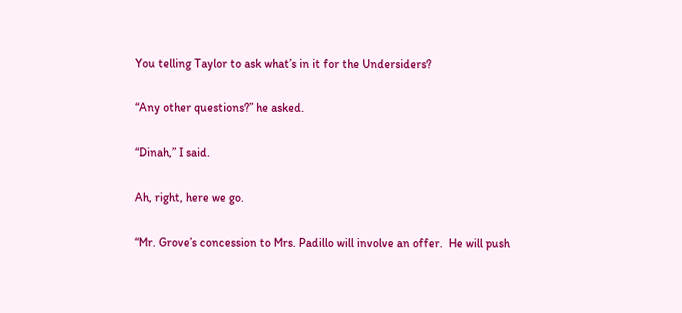You telling Taylor to ask what’s in it for the Undersiders?

“Any other questions?” he asked.

“Dinah,” I said.

Ah, right, here we go.

“Mr. Grove’s concession to Mrs. Padillo will involve an offer.  He will push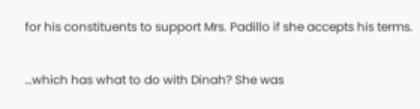for his constituents to support Mrs. Padillo if she accepts his terms.

…which has what to do with Dinah? She was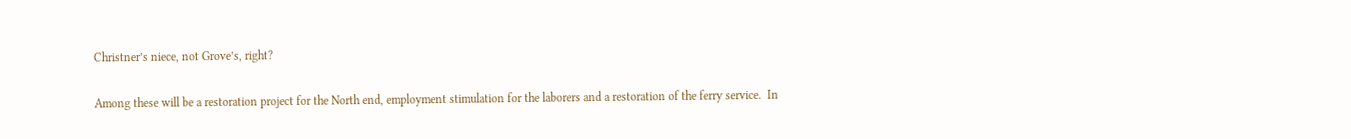Christner’s niece, not Grove’s, right?

Among these will be a restoration project for the North end, employment stimulation for the laborers and a restoration of the ferry service.  In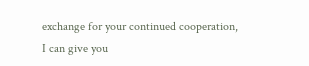exchange for your continued cooperation, I can give you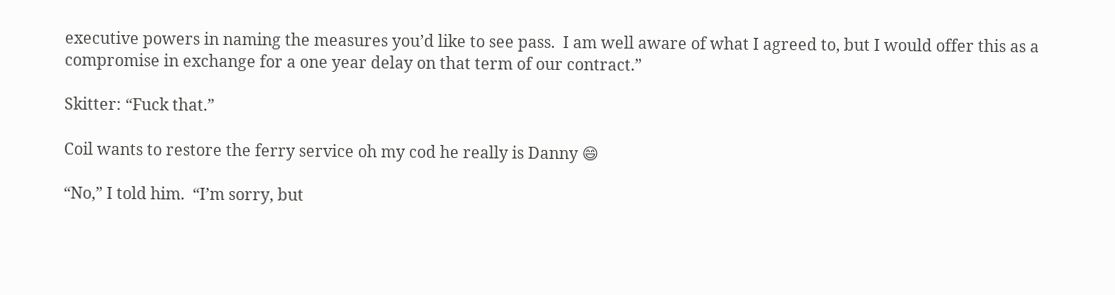executive powers in naming the measures you’d like to see pass.  I am well aware of what I agreed to, but I would offer this as a compromise in exchange for a one year delay on that term of our contract.”

Skitter: “Fuck that.”

Coil wants to restore the ferry service oh my cod he really is Danny 😄

“No,” I told him.  “I’m sorry, but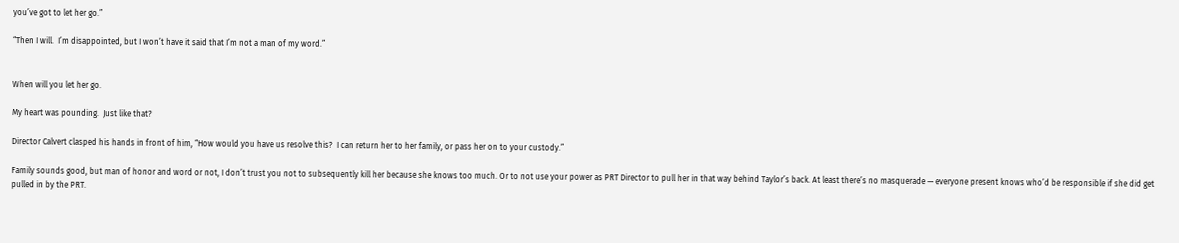you’ve got to let her go.”

“Then I will.  I’m disappointed, but I won’t have it said that I’m not a man of my word.”


When will you let her go.

My heart was pounding.  Just like that?

Director Calvert clasped his hands in front of him, “How would you have us resolve this?  I can return her to her family, or pass her on to your custody.”

Family sounds good, but man of honor and word or not, I don’t trust you not to subsequently kill her because she knows too much. Or to not use your power as PRT Director to pull her in that way behind Taylor’s back. At least there’s no masquerade — everyone present knows who’d be responsible if she did get pulled in by the PRT.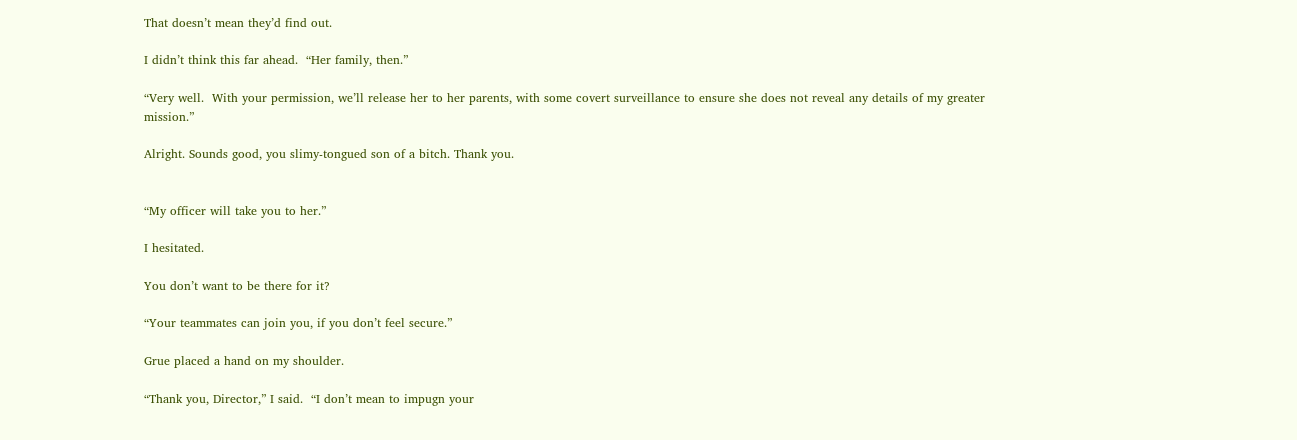That doesn’t mean they’d find out.

I didn’t think this far ahead.  “Her family, then.”

“Very well.  With your permission, we’ll release her to her parents, with some covert surveillance to ensure she does not reveal any details of my greater mission.”

Alright. Sounds good, you slimy-tongued son of a bitch. Thank you.


“My officer will take you to her.”

I hesitated.

You don’t want to be there for it?

“Your teammates can join you, if you don’t feel secure.”

Grue placed a hand on my shoulder.

“Thank you, Director,” I said.  “I don’t mean to impugn your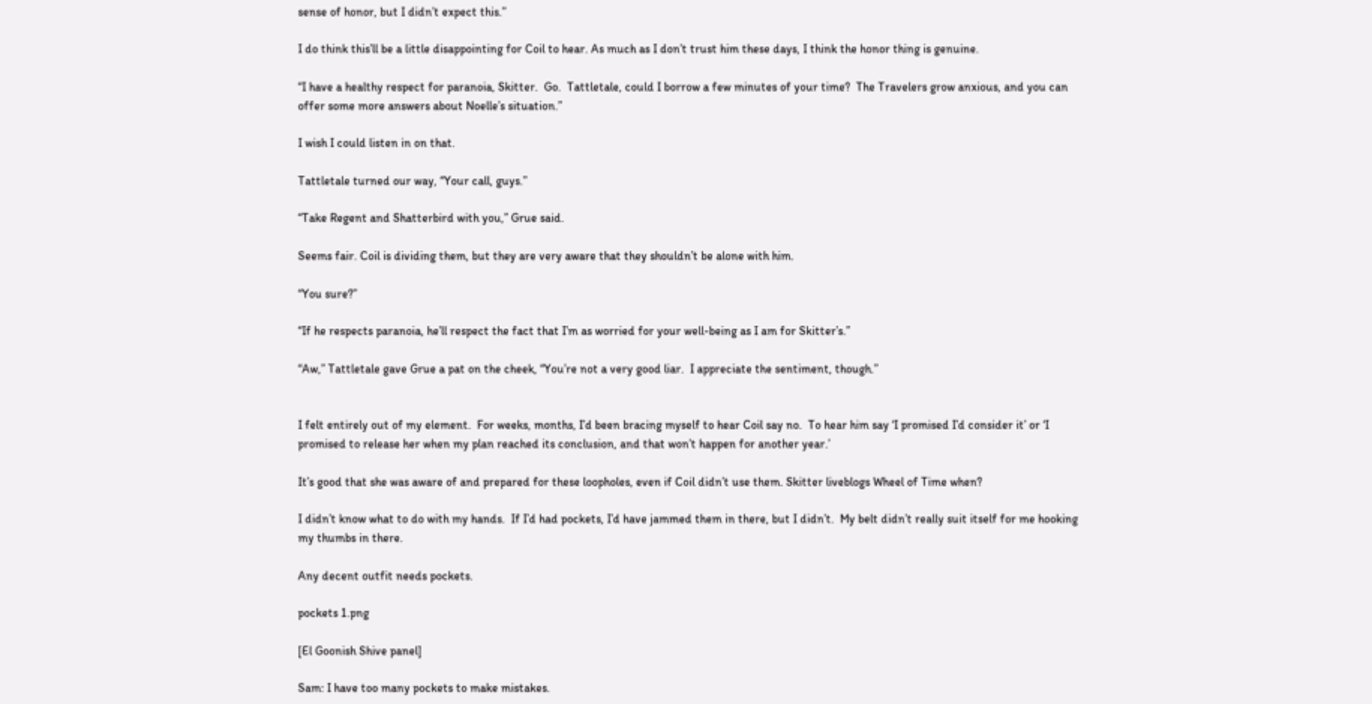sense of honor, but I didn’t expect this.”

I do think this’ll be a little disappointing for Coil to hear. As much as I don’t trust him these days, I think the honor thing is genuine.

“I have a healthy respect for paranoia, Skitter.  Go.  Tattletale, could I borrow a few minutes of your time?  The Travelers grow anxious, and you can offer some more answers about Noelle’s situation.”

I wish I could listen in on that.

Tattletale turned our way, “Your call, guys.”

“Take Regent and Shatterbird with you,” Grue said.

Seems fair. Coil is dividing them, but they are very aware that they shouldn’t be alone with him.

“You sure?”

“If he respects paranoia, he’ll respect the fact that I’m as worried for your well-being as I am for Skitter’s.”

“Aw,” Tattletale gave Grue a pat on the cheek, “You’re not a very good liar.  I appreciate the sentiment, though.”


I felt entirely out of my element.  For weeks, months, I’d been bracing myself to hear Coil say no.  To hear him say ‘I promised I’d consider it’ or ‘I promised to release her when my plan reached its conclusion, and that won’t happen for another year.’

It’s good that she was aware of and prepared for these loopholes, even if Coil didn’t use them. Skitter liveblogs Wheel of Time when?

I didn’t know what to do with my hands.  If I’d had pockets, I’d have jammed them in there, but I didn’t.  My belt didn’t really suit itself for me hooking my thumbs in there.

Any decent outfit needs pockets.

pockets 1.png

[El Goonish Shive panel]

Sam: I have too many pockets to make mistakes.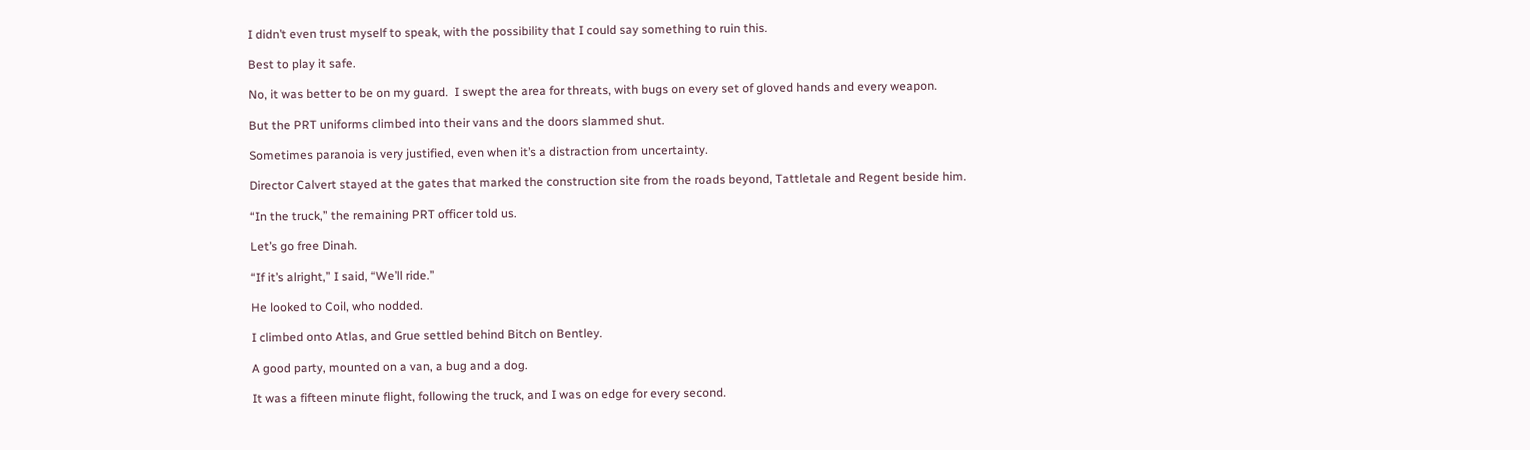I didn’t even trust myself to speak, with the possibility that I could say something to ruin this.

Best to play it safe.

No, it was better to be on my guard.  I swept the area for threats, with bugs on every set of gloved hands and every weapon.

But the PRT uniforms climbed into their vans and the doors slammed shut.

Sometimes paranoia is very justified, even when it’s a distraction from uncertainty.

Director Calvert stayed at the gates that marked the construction site from the roads beyond, Tattletale and Regent beside him.

“In the truck,” the remaining PRT officer told us.

Let’s go free Dinah.

“If it’s alright,” I said, “We’ll ride.”

He looked to Coil, who nodded.

I climbed onto Atlas, and Grue settled behind Bitch on Bentley.

A good party, mounted on a van, a bug and a dog.

It was a fifteen minute flight, following the truck, and I was on edge for every second.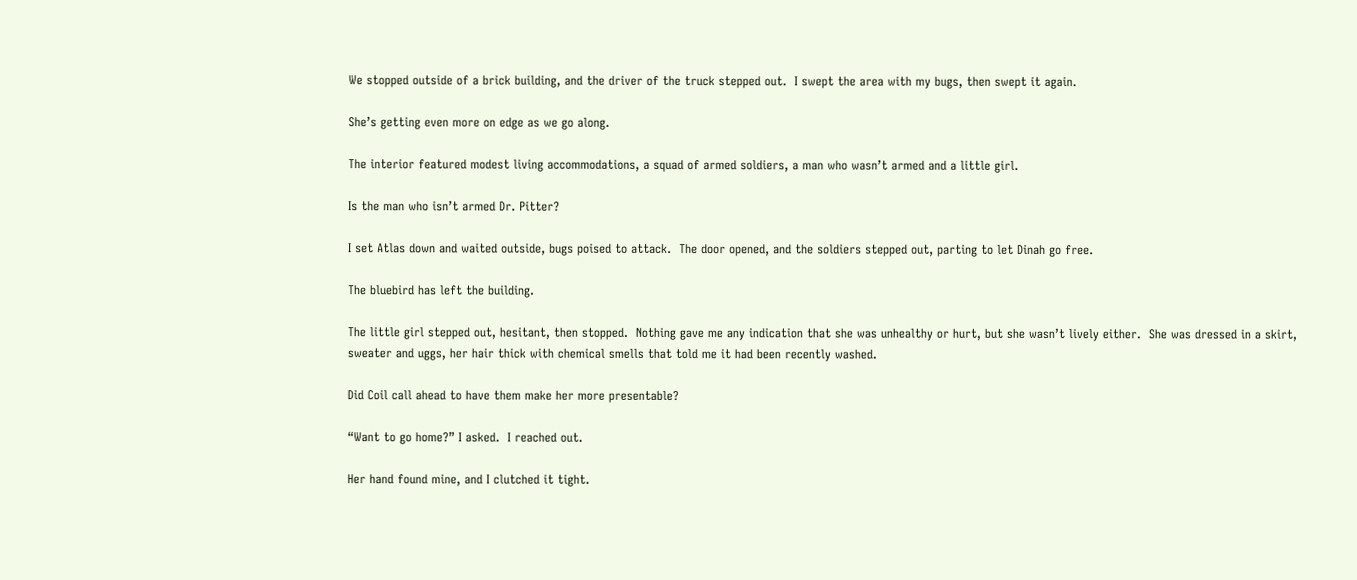We stopped outside of a brick building, and the driver of the truck stepped out.  I swept the area with my bugs, then swept it again.

She’s getting even more on edge as we go along.

The interior featured modest living accommodations, a squad of armed soldiers, a man who wasn’t armed and a little girl.

Is the man who isn’t armed Dr. Pitter?

I set Atlas down and waited outside, bugs poised to attack.  The door opened, and the soldiers stepped out, parting to let Dinah go free.

The bluebird has left the building.

The little girl stepped out, hesitant, then stopped.  Nothing gave me any indication that she was unhealthy or hurt, but she wasn’t lively either.  She was dressed in a skirt, sweater and uggs, her hair thick with chemical smells that told me it had been recently washed.

Did Coil call ahead to have them make her more presentable?

“Want to go home?” I asked.  I reached out.

Her hand found mine, and I clutched it tight.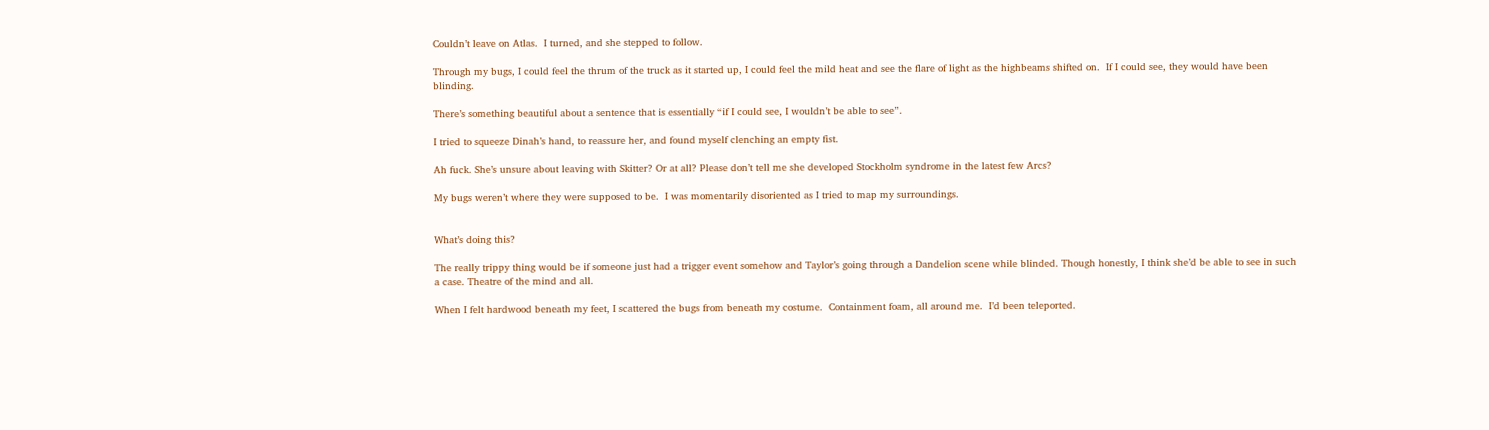Couldn’t leave on Atlas.  I turned, and she stepped to follow.

Through my bugs, I could feel the thrum of the truck as it started up, I could feel the mild heat and see the flare of light as the highbeams shifted on.  If I could see, they would have been blinding.

There’s something beautiful about a sentence that is essentially “if I could see, I wouldn’t be able to see”.

I tried to squeeze Dinah’s hand, to reassure her, and found myself clenching an empty fist.

Ah fuck. She’s unsure about leaving with Skitter? Or at all? Please don’t tell me she developed Stockholm syndrome in the latest few Arcs?

My bugs weren’t where they were supposed to be.  I was momentarily disoriented as I tried to map my surroundings.


What’s doing this?

The really trippy thing would be if someone just had a trigger event somehow and Taylor’s going through a Dandelion scene while blinded. Though honestly, I think she’d be able to see in such a case. Theatre of the mind and all.

When I felt hardwood beneath my feet, I scattered the bugs from beneath my costume.  Containment foam, all around me.  I’d been teleported.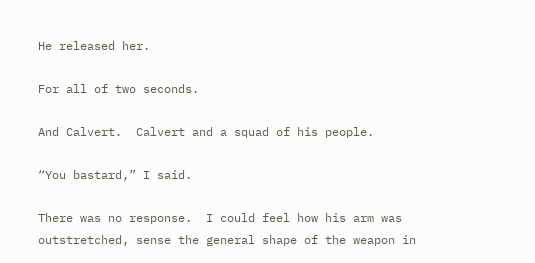He released her.

For all of two seconds.

And Calvert.  Calvert and a squad of his people.

“You bastard,” I said.

There was no response.  I could feel how his arm was outstretched, sense the general shape of the weapon in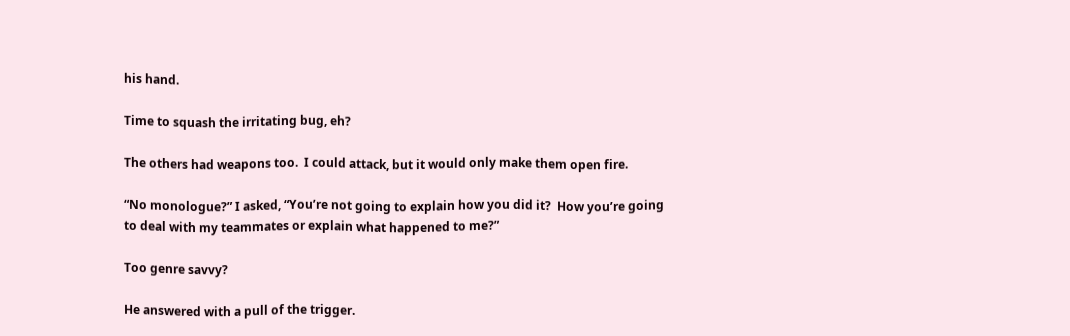his hand.

Time to squash the irritating bug, eh?

The others had weapons too.  I could attack, but it would only make them open fire.

“No monologue?” I asked, “You’re not going to explain how you did it?  How you’re going to deal with my teammates or explain what happened to me?”

Too genre savvy?

He answered with a pull of the trigger.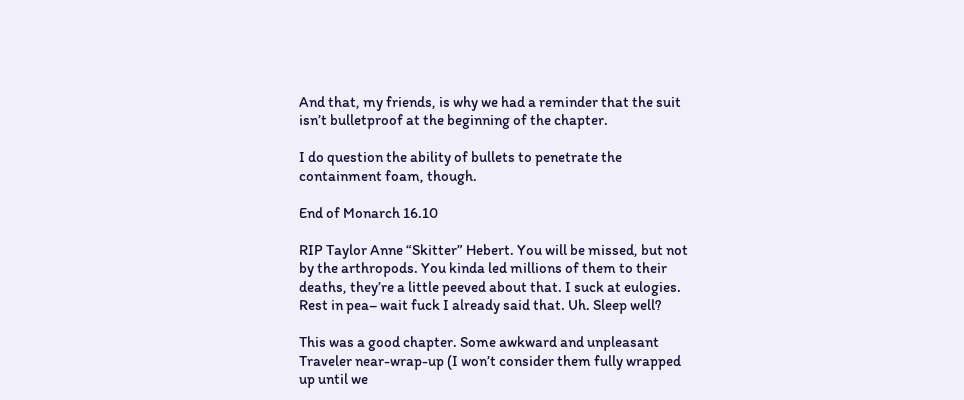And that, my friends, is why we had a reminder that the suit isn’t bulletproof at the beginning of the chapter.

I do question the ability of bullets to penetrate the containment foam, though.

End of Monarch 16.10

RIP Taylor Anne “Skitter” Hebert. You will be missed, but not by the arthropods. You kinda led millions of them to their deaths, they’re a little peeved about that. I suck at eulogies. Rest in pea– wait fuck I already said that. Uh. Sleep well?

This was a good chapter. Some awkward and unpleasant Traveler near-wrap-up (I won’t consider them fully wrapped up until we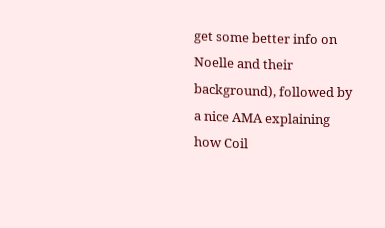get some better info on Noelle and their background), followed by a nice AMA explaining how Coil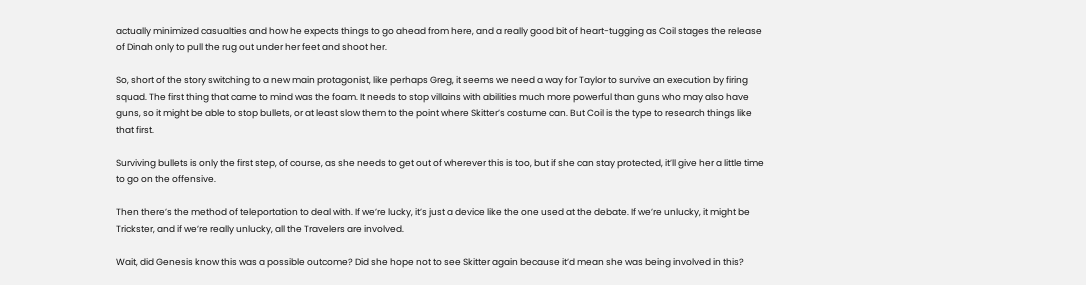actually minimized casualties and how he expects things to go ahead from here, and a really good bit of heart-tugging as Coil stages the release of Dinah only to pull the rug out under her feet and shoot her.

So, short of the story switching to a new main protagonist, like perhaps Greg, it seems we need a way for Taylor to survive an execution by firing squad. The first thing that came to mind was the foam. It needs to stop villains with abilities much more powerful than guns who may also have guns, so it might be able to stop bullets, or at least slow them to the point where Skitter’s costume can. But Coil is the type to research things like that first.

Surviving bullets is only the first step, of course, as she needs to get out of wherever this is too, but if she can stay protected, it’ll give her a little time to go on the offensive.

Then there’s the method of teleportation to deal with. If we’re lucky, it’s just a device like the one used at the debate. If we’re unlucky, it might be Trickster, and if we’re really unlucky, all the Travelers are involved.

Wait, did Genesis know this was a possible outcome? Did she hope not to see Skitter again because it’d mean she was being involved in this?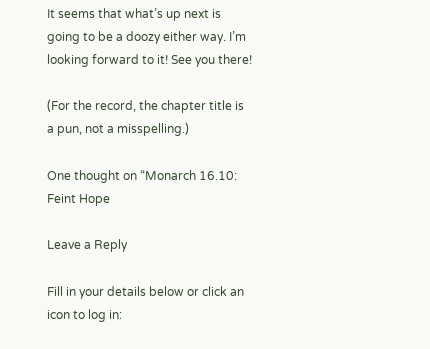It seems that what’s up next is going to be a doozy either way. I’m looking forward to it! See you there!

(For the record, the chapter title is a pun, not a misspelling.)

One thought on “Monarch 16.10: Feint Hope

Leave a Reply

Fill in your details below or click an icon to log in: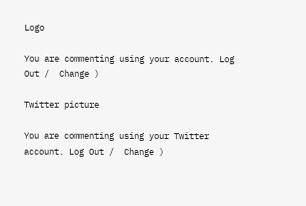Logo

You are commenting using your account. Log Out /  Change )

Twitter picture

You are commenting using your Twitter account. Log Out /  Change )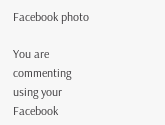Facebook photo

You are commenting using your Facebook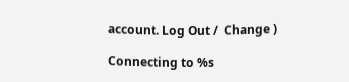account. Log Out /  Change )

Connecting to %s